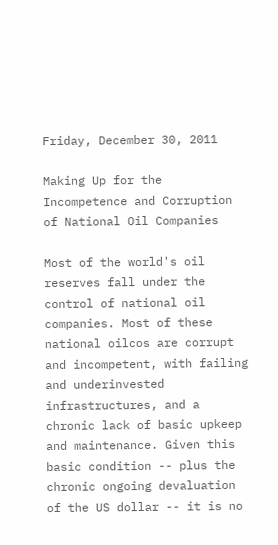Friday, December 30, 2011

Making Up for the Incompetence and Corruption of National Oil Companies

Most of the world's oil reserves fall under the control of national oil companies. Most of these national oilcos are corrupt and incompetent, with failing and underinvested infrastructures, and a chronic lack of basic upkeep and maintenance. Given this basic condition -- plus the chronic ongoing devaluation of the US dollar -- it is no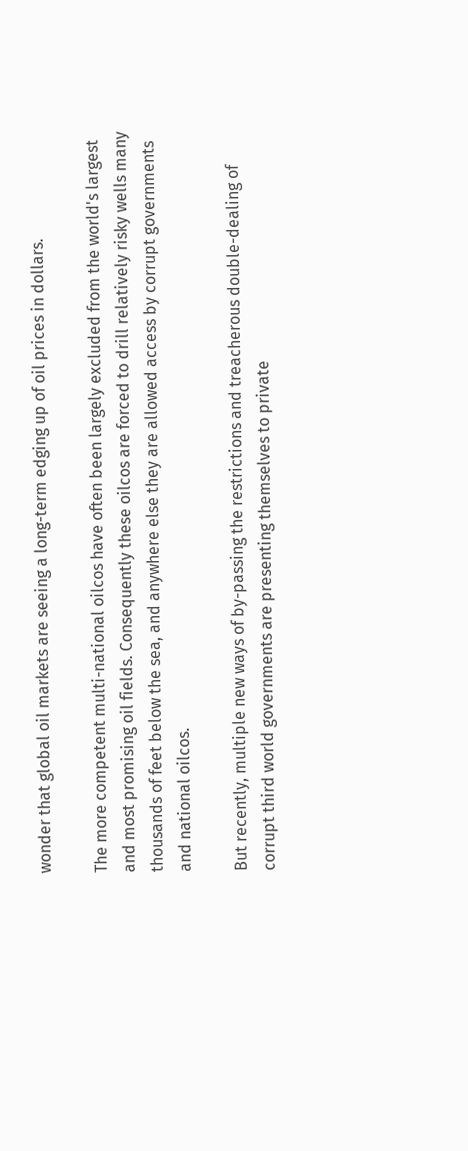wonder that global oil markets are seeing a long-term edging up of oil prices in dollars.

The more competent multi-national oilcos have often been largely excluded from the world's largest and most promising oil fields. Consequently these oilcos are forced to drill relatively risky wells many thousands of feet below the sea, and anywhere else they are allowed access by corrupt governments and national oilcos.

But recently, multiple new ways of by-passing the restrictions and treacherous double-dealing of corrupt third world governments are presenting themselves to private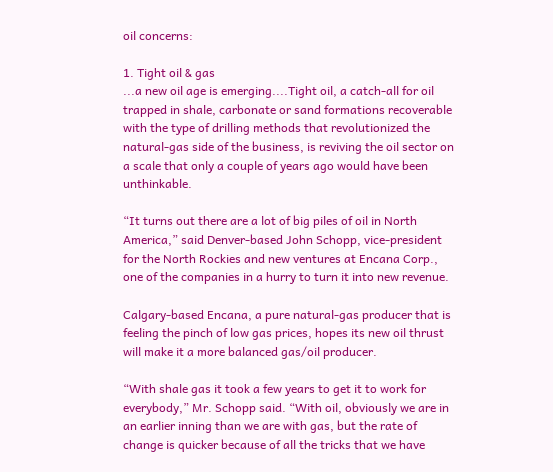oil concerns:

1. Tight oil & gas
...a new oil age is emerging....Tight oil, a catch-all for oil trapped in shale, carbonate or sand formations recoverable with the type of drilling methods that revolutionized the natural-gas side of the business, is reviving the oil sector on a scale that only a couple of years ago would have been unthinkable.

“It turns out there are a lot of big piles of oil in North America,” said Denver-based John Schopp, vice-president for the North Rockies and new ventures at Encana Corp., one of the companies in a hurry to turn it into new revenue.

Calgary-based Encana, a pure natural-gas producer that is feeling the pinch of low gas prices, hopes its new oil thrust will make it a more balanced gas/oil producer.

“With shale gas it took a few years to get it to work for everybody,” Mr. Schopp said. “With oil, obviously we are in an earlier inning than we are with gas, but the rate of change is quicker because of all the tricks that we have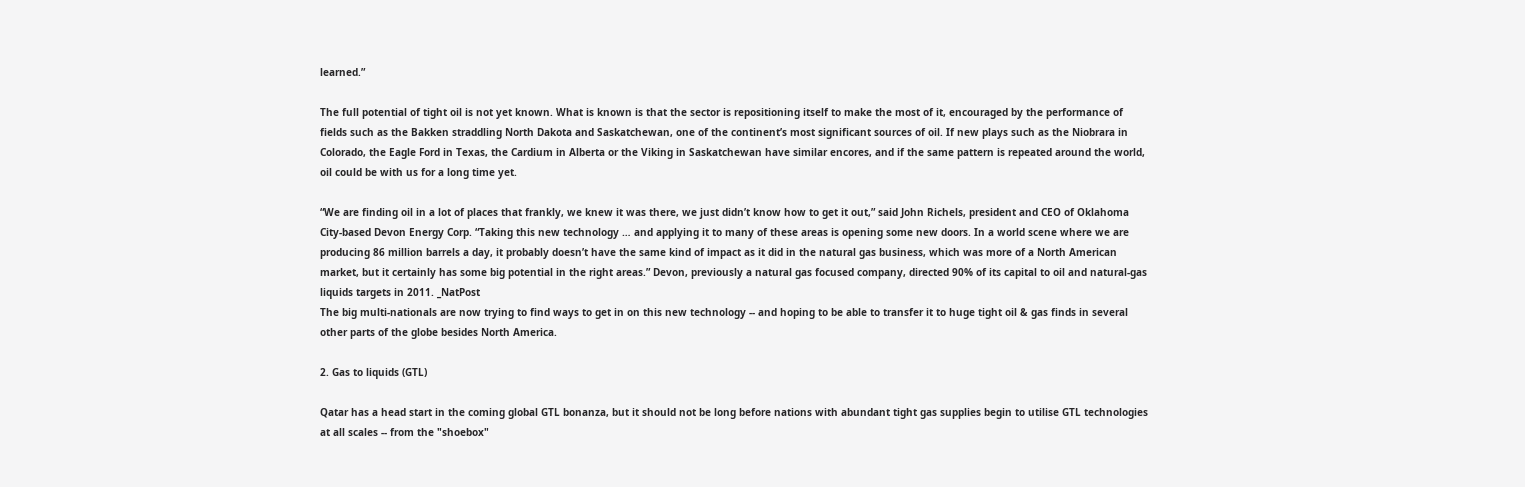learned.”

The full potential of tight oil is not yet known. What is known is that the sector is repositioning itself to make the most of it, encouraged by the performance of fields such as the Bakken straddling North Dakota and Saskatchewan, one of the continent’s most significant sources of oil. If new plays such as the Niobrara in Colorado, the Eagle Ford in Texas, the Cardium in Alberta or the Viking in Saskatchewan have similar encores, and if the same pattern is repeated around the world, oil could be with us for a long time yet.

“We are finding oil in a lot of places that frankly, we knew it was there, we just didn’t know how to get it out,” said John Richels, president and CEO of Oklahoma City-based Devon Energy Corp. “Taking this new technology … and applying it to many of these areas is opening some new doors. In a world scene where we are producing 86 million barrels a day, it probably doesn’t have the same kind of impact as it did in the natural gas business, which was more of a North American market, but it certainly has some big potential in the right areas.” Devon, previously a natural gas focused company, directed 90% of its capital to oil and natural-gas liquids targets in 2011. _NatPost
The big multi-nationals are now trying to find ways to get in on this new technology -- and hoping to be able to transfer it to huge tight oil & gas finds in several other parts of the globe besides North America.

2. Gas to liquids (GTL)

Qatar has a head start in the coming global GTL bonanza, but it should not be long before nations with abundant tight gas supplies begin to utilise GTL technologies at all scales -- from the "shoebox"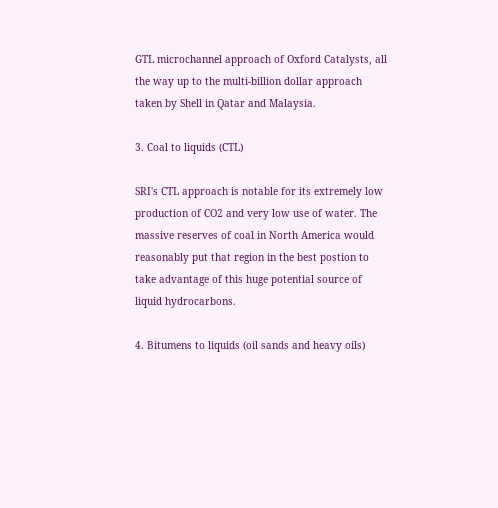GTL microchannel approach of Oxford Catalysts, all the way up to the multi-billion dollar approach taken by Shell in Qatar and Malaysia.

3. Coal to liquids (CTL)

SRI's CTL approach is notable for its extremely low production of CO2 and very low use of water. The massive reserves of coal in North America would reasonably put that region in the best postion to take advantage of this huge potential source of liquid hydrocarbons.

4. Bitumens to liquids (oil sands and heavy oils)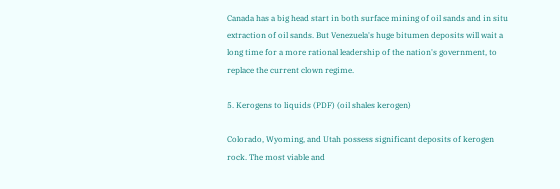Canada has a big head start in both surface mining of oil sands and in situ extraction of oil sands. But Venezuela's huge bitumen deposits will wait a long time for a more rational leadership of the nation's government, to replace the current clown regime.

5. Kerogens to liquids (PDF) (oil shales kerogen)

Colorado, Wyoming, and Utah possess significant deposits of kerogen rock. The most viable and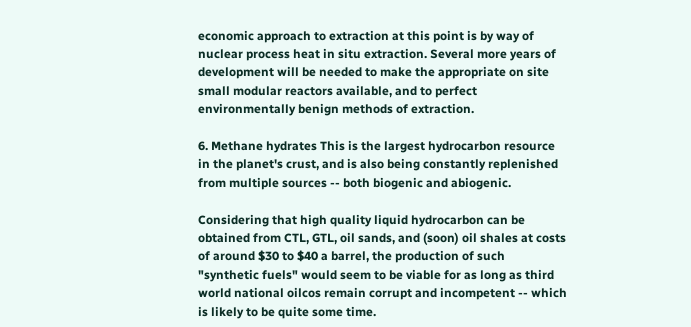economic approach to extraction at this point is by way of nuclear process heat in situ extraction. Several more years of development will be needed to make the appropriate on site small modular reactors available, and to perfect environmentally benign methods of extraction.

6. Methane hydrates This is the largest hydrocarbon resource in the planet's crust, and is also being constantly replenished from multiple sources -- both biogenic and abiogenic.

Considering that high quality liquid hydrocarbon can be obtained from CTL, GTL, oil sands, and (soon) oil shales at costs of around $30 to $40 a barrel, the production of such "synthetic fuels" would seem to be viable for as long as third world national oilcos remain corrupt and incompetent -- which is likely to be quite some time.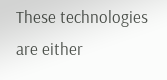These technologies are either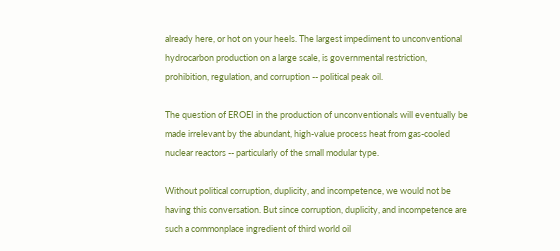already here, or hot on your heels. The largest impediment to unconventional hydrocarbon production on a large scale, is governmental restriction, prohibition, regulation, and corruption -- political peak oil.

The question of EROEI in the production of unconventionals will eventually be made irrelevant by the abundant, high-value process heat from gas-cooled nuclear reactors -- particularly of the small modular type.

Without political corruption, duplicity, and incompetence, we would not be having this conversation. But since corruption, duplicity, and incompetence are such a commonplace ingredient of third world oil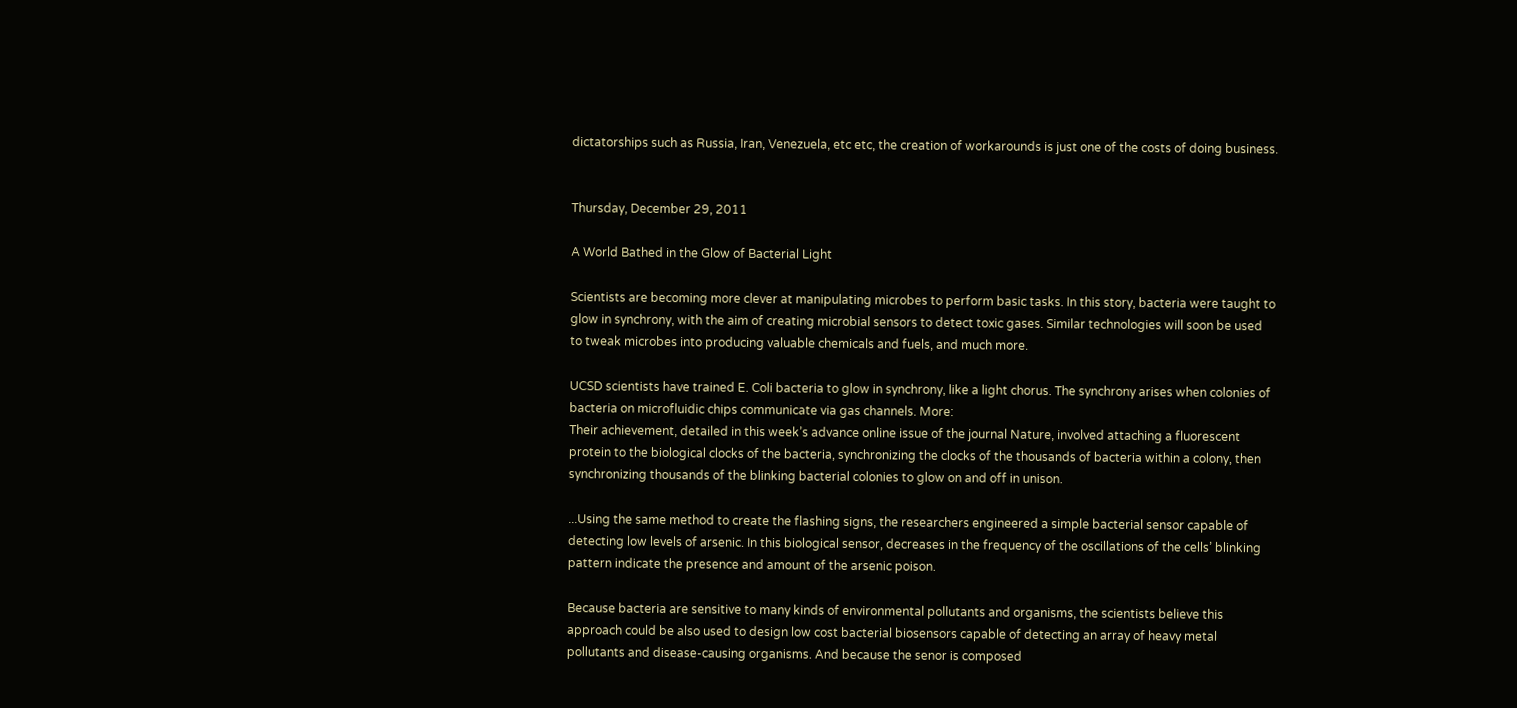dictatorships such as Russia, Iran, Venezuela, etc etc, the creation of workarounds is just one of the costs of doing business.


Thursday, December 29, 2011

A World Bathed in the Glow of Bacterial Light

Scientists are becoming more clever at manipulating microbes to perform basic tasks. In this story, bacteria were taught to glow in synchrony, with the aim of creating microbial sensors to detect toxic gases. Similar technologies will soon be used to tweak microbes into producing valuable chemicals and fuels, and much more.

UCSD scientists have trained E. Coli bacteria to glow in synchrony, like a light chorus. The synchrony arises when colonies of bacteria on microfluidic chips communicate via gas channels. More:
Their achievement, detailed in this week’s advance online issue of the journal Nature, involved attaching a fluorescent protein to the biological clocks of the bacteria, synchronizing the clocks of the thousands of bacteria within a colony, then synchronizing thousands of the blinking bacterial colonies to glow on and off in unison.

...Using the same method to create the flashing signs, the researchers engineered a simple bacterial sensor capable of detecting low levels of arsenic. In this biological sensor, decreases in the frequency of the oscillations of the cells’ blinking pattern indicate the presence and amount of the arsenic poison.

Because bacteria are sensitive to many kinds of environmental pollutants and organisms, the scientists believe this approach could be also used to design low cost bacterial biosensors capable of detecting an array of heavy metal pollutants and disease-causing organisms. And because the senor is composed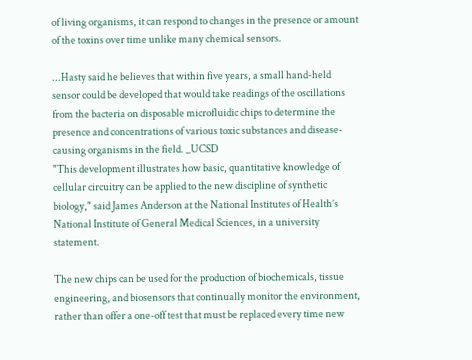of living organisms, it can respond to changes in the presence or amount of the toxins over time unlike many chemical sensors.

...Hasty said he believes that within five years, a small hand-held sensor could be developed that would take readings of the oscillations from the bacteria on disposable microfluidic chips to determine the presence and concentrations of various toxic substances and disease-causing organisms in the field. _UCSD
"This development illustrates how basic, quantitative knowledge of cellular circuitry can be applied to the new discipline of synthetic biology," said James Anderson at the National Institutes of Health’s National Institute of General Medical Sciences, in a university statement.

The new chips can be used for the production of biochemicals, tissue engineering, and biosensors that continually monitor the environment, rather than offer a one-off test that must be replaced every time new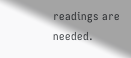readings are needed.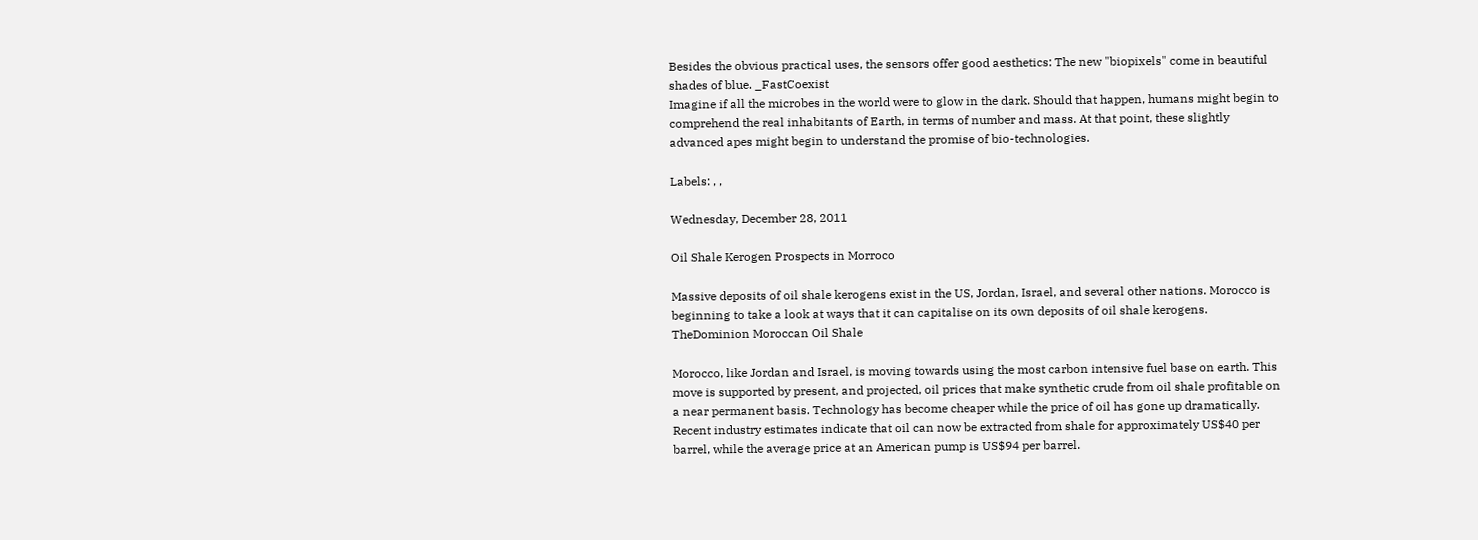Besides the obvious practical uses, the sensors offer good aesthetics: The new "biopixels" come in beautiful shades of blue. _FastCoexist
Imagine if all the microbes in the world were to glow in the dark. Should that happen, humans might begin to comprehend the real inhabitants of Earth, in terms of number and mass. At that point, these slightly advanced apes might begin to understand the promise of bio-technologies.

Labels: , ,

Wednesday, December 28, 2011

Oil Shale Kerogen Prospects in Morroco

Massive deposits of oil shale kerogens exist in the US, Jordan, Israel, and several other nations. Morocco is beginning to take a look at ways that it can capitalise on its own deposits of oil shale kerogens.
TheDominion Moroccan Oil Shale

Morocco, like Jordan and Israel, is moving towards using the most carbon intensive fuel base on earth. This move is supported by present, and projected, oil prices that make synthetic crude from oil shale profitable on a near permanent basis. Technology has become cheaper while the price of oil has gone up dramatically. Recent industry estimates indicate that oil can now be extracted from shale for approximately US$40 per barrel, while the average price at an American pump is US$94 per barrel.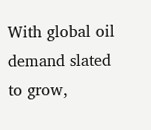With global oil demand slated to grow,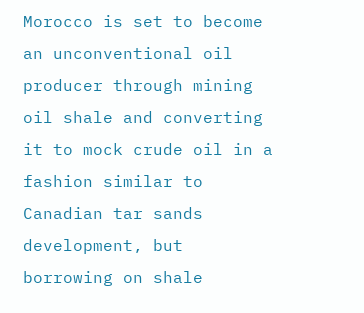Morocco is set to become an unconventional oil producer through mining oil shale and converting it to mock crude oil in a fashion similar to Canadian tar sands development, but borrowing on shale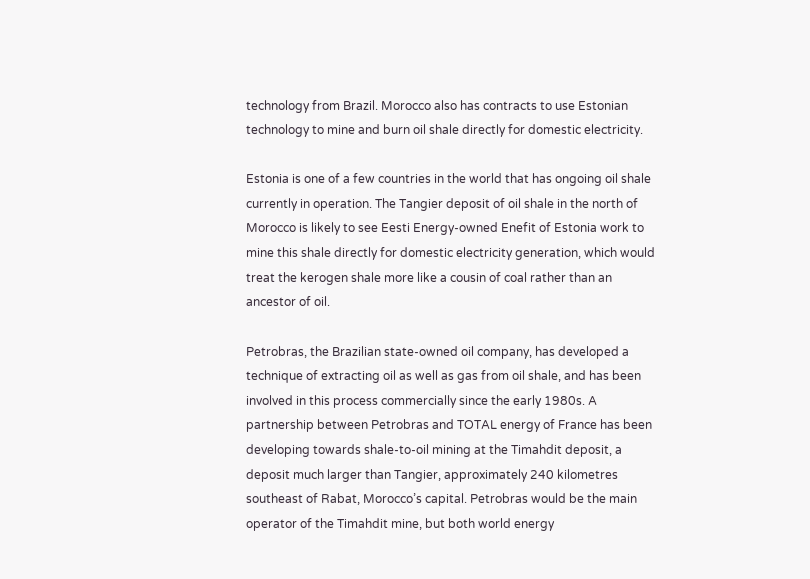technology from Brazil. Morocco also has contracts to use Estonian technology to mine and burn oil shale directly for domestic electricity.

Estonia is one of a few countries in the world that has ongoing oil shale currently in operation. The Tangier deposit of oil shale in the north of Morocco is likely to see Eesti Energy-owned Enefit of Estonia work to mine this shale directly for domestic electricity generation, which would treat the kerogen shale more like a cousin of coal rather than an ancestor of oil.

Petrobras, the Brazilian state-owned oil company, has developed a technique of extracting oil as well as gas from oil shale, and has been involved in this process commercially since the early 1980s. A partnership between Petrobras and TOTAL energy of France has been developing towards shale-to-oil mining at the Timahdit deposit, a deposit much larger than Tangier, approximately 240 kilometres southeast of Rabat, Morocco’s capital. Petrobras would be the main operator of the Timahdit mine, but both world energy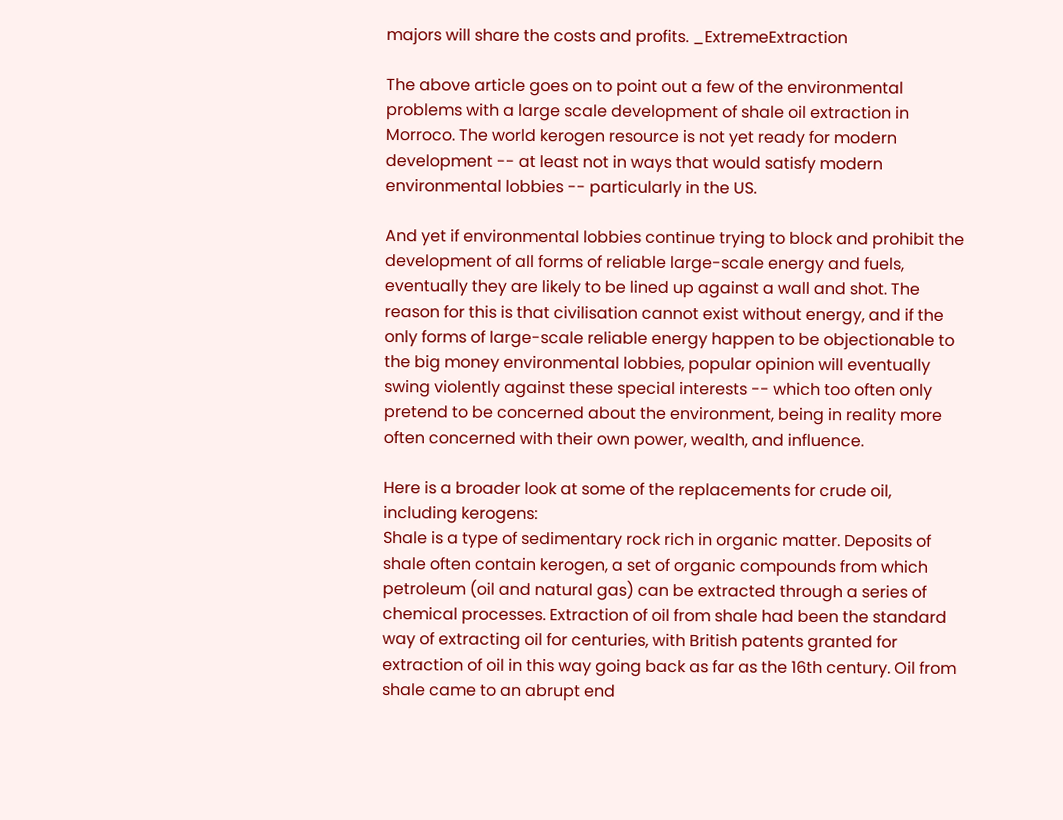majors will share the costs and profits. _ExtremeExtraction

The above article goes on to point out a few of the environmental problems with a large scale development of shale oil extraction in Morroco. The world kerogen resource is not yet ready for modern development -- at least not in ways that would satisfy modern environmental lobbies -- particularly in the US.

And yet if environmental lobbies continue trying to block and prohibit the development of all forms of reliable large-scale energy and fuels, eventually they are likely to be lined up against a wall and shot. The reason for this is that civilisation cannot exist without energy, and if the only forms of large-scale reliable energy happen to be objectionable to the big money environmental lobbies, popular opinion will eventually swing violently against these special interests -- which too often only pretend to be concerned about the environment, being in reality more often concerned with their own power, wealth, and influence.

Here is a broader look at some of the replacements for crude oil, including kerogens:
Shale is a type of sedimentary rock rich in organic matter. Deposits of shale often contain kerogen, a set of organic compounds from which petroleum (oil and natural gas) can be extracted through a series of chemical processes. Extraction of oil from shale had been the standard way of extracting oil for centuries, with British patents granted for extraction of oil in this way going back as far as the 16th century. Oil from shale came to an abrupt end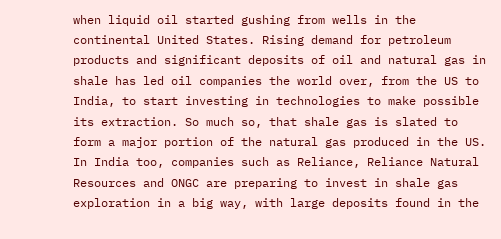when liquid oil started gushing from wells in the continental United States. Rising demand for petroleum products and significant deposits of oil and natural gas in shale has led oil companies the world over, from the US to India, to start investing in technologies to make possible its extraction. So much so, that shale gas is slated to form a major portion of the natural gas produced in the US. In India too, companies such as Reliance, Reliance Natural Resources and ONGC are preparing to invest in shale gas exploration in a big way, with large deposits found in the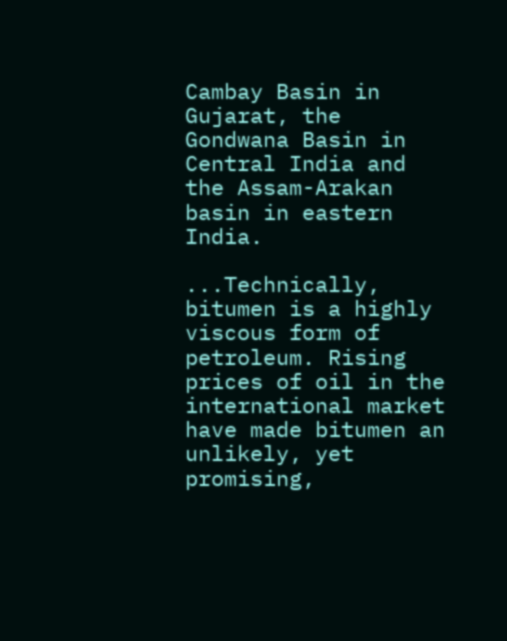Cambay Basin in Gujarat, the Gondwana Basin in Central India and the Assam-Arakan basin in eastern India.

...Technically, bitumen is a highly viscous form of petroleum. Rising prices of oil in the international market have made bitumen an unlikely, yet promising,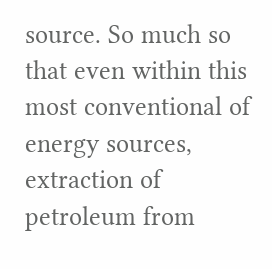source. So much so that even within this most conventional of energy sources, extraction of petroleum from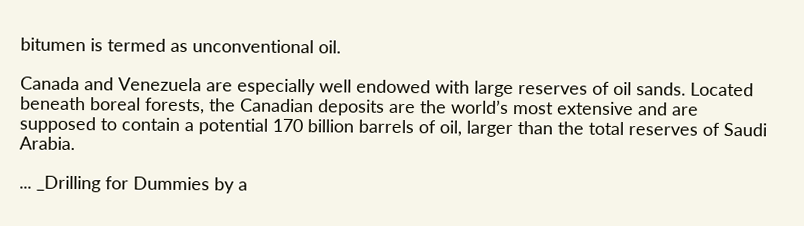bitumen is termed as unconventional oil.

Canada and Venezuela are especially well endowed with large reserves of oil sands. Located beneath boreal forests, the Canadian deposits are the world’s most extensive and are supposed to contain a potential 170 billion barrels of oil, larger than the total reserves of Saudi Arabia.

... _Drilling for Dummies by a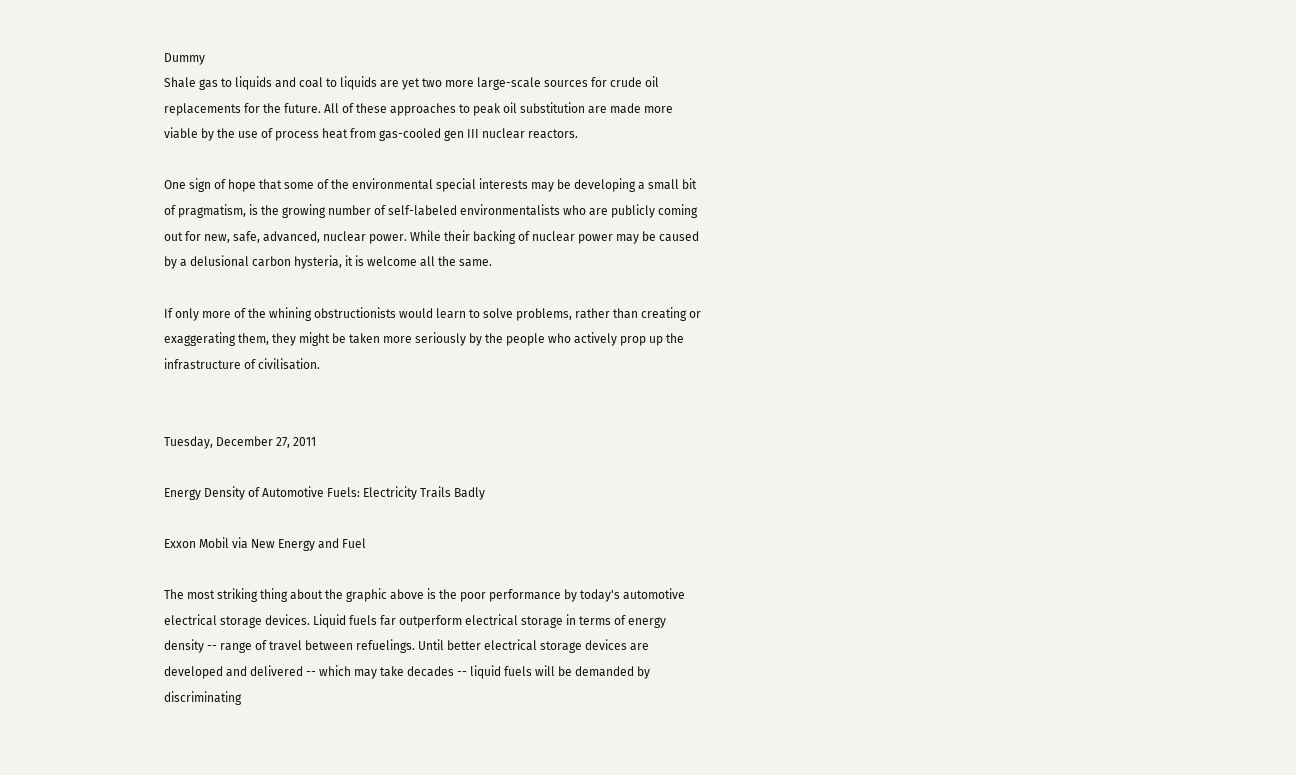Dummy
Shale gas to liquids and coal to liquids are yet two more large-scale sources for crude oil replacements for the future. All of these approaches to peak oil substitution are made more viable by the use of process heat from gas-cooled gen III nuclear reactors.

One sign of hope that some of the environmental special interests may be developing a small bit of pragmatism, is the growing number of self-labeled environmentalists who are publicly coming out for new, safe, advanced, nuclear power. While their backing of nuclear power may be caused by a delusional carbon hysteria, it is welcome all the same.

If only more of the whining obstructionists would learn to solve problems, rather than creating or exaggerating them, they might be taken more seriously by the people who actively prop up the infrastructure of civilisation.


Tuesday, December 27, 2011

Energy Density of Automotive Fuels: Electricity Trails Badly

Exxon Mobil via New Energy and Fuel

The most striking thing about the graphic above is the poor performance by today's automotive electrical storage devices. Liquid fuels far outperform electrical storage in terms of energy density -- range of travel between refuelings. Until better electrical storage devices are developed and delivered -- which may take decades -- liquid fuels will be demanded by discriminating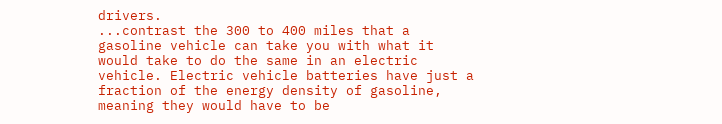drivers.
...contrast the 300 to 400 miles that a gasoline vehicle can take you with what it would take to do the same in an electric vehicle. Electric vehicle batteries have just a fraction of the energy density of gasoline, meaning they would have to be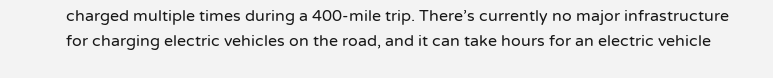charged multiple times during a 400-mile trip. There’s currently no major infrastructure for charging electric vehicles on the road, and it can take hours for an electric vehicle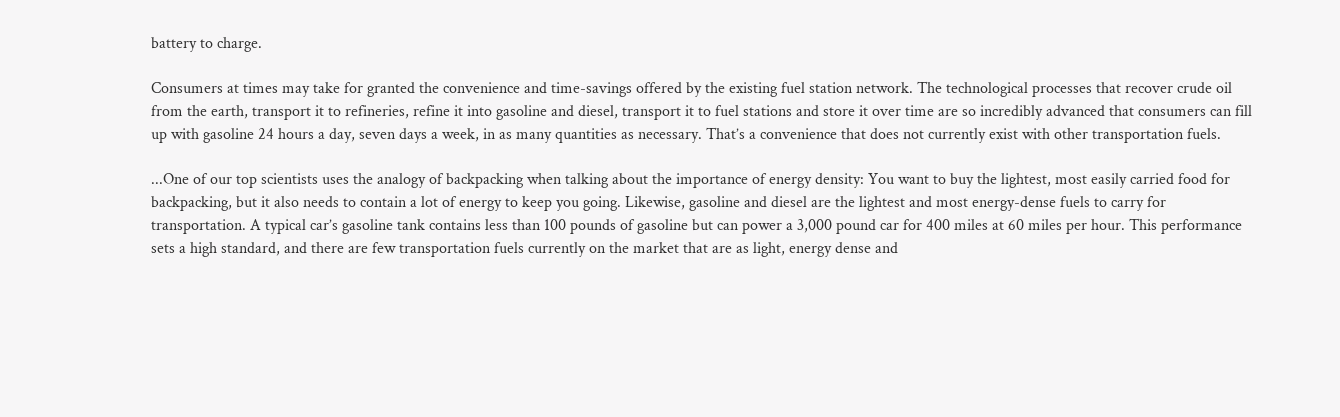battery to charge.

Consumers at times may take for granted the convenience and time-savings offered by the existing fuel station network. The technological processes that recover crude oil from the earth, transport it to refineries, refine it into gasoline and diesel, transport it to fuel stations and store it over time are so incredibly advanced that consumers can fill up with gasoline 24 hours a day, seven days a week, in as many quantities as necessary. That’s a convenience that does not currently exist with other transportation fuels.

...One of our top scientists uses the analogy of backpacking when talking about the importance of energy density: You want to buy the lightest, most easily carried food for backpacking, but it also needs to contain a lot of energy to keep you going. Likewise, gasoline and diesel are the lightest and most energy-dense fuels to carry for transportation. A typical car’s gasoline tank contains less than 100 pounds of gasoline but can power a 3,000 pound car for 400 miles at 60 miles per hour. This performance sets a high standard, and there are few transportation fuels currently on the market that are as light, energy dense and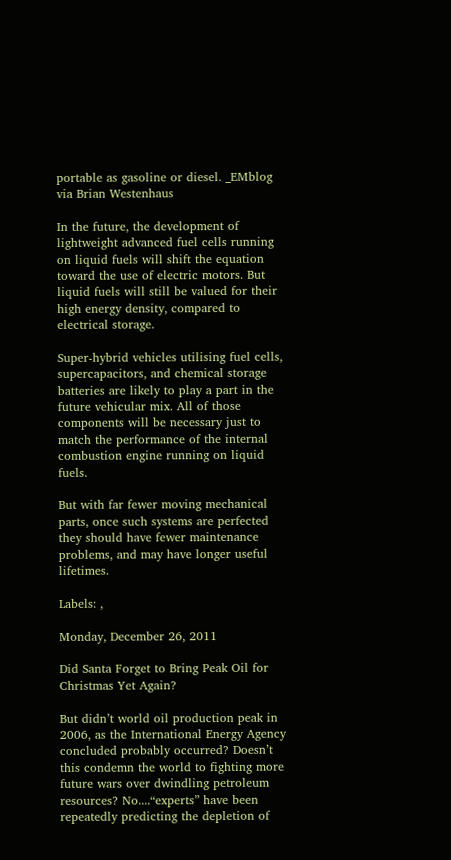portable as gasoline or diesel. _EMblog via Brian Westenhaus

In the future, the development of lightweight advanced fuel cells running on liquid fuels will shift the equation toward the use of electric motors. But liquid fuels will still be valued for their high energy density, compared to electrical storage.

Super-hybrid vehicles utilising fuel cells, supercapacitors, and chemical storage batteries are likely to play a part in the future vehicular mix. All of those components will be necessary just to match the performance of the internal combustion engine running on liquid fuels.

But with far fewer moving mechanical parts, once such systems are perfected they should have fewer maintenance problems, and may have longer useful lifetimes.

Labels: ,

Monday, December 26, 2011

Did Santa Forget to Bring Peak Oil for Christmas Yet Again?

But didn’t world oil production peak in 2006, as the International Energy Agency concluded probably occurred? Doesn’t this condemn the world to fighting more future wars over dwindling petroleum resources? No....“experts” have been repeatedly predicting the depletion of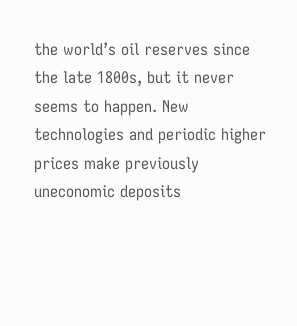the world’s oil reserves since the late 1800s, but it never seems to happen. New technologies and periodic higher prices make previously uneconomic deposits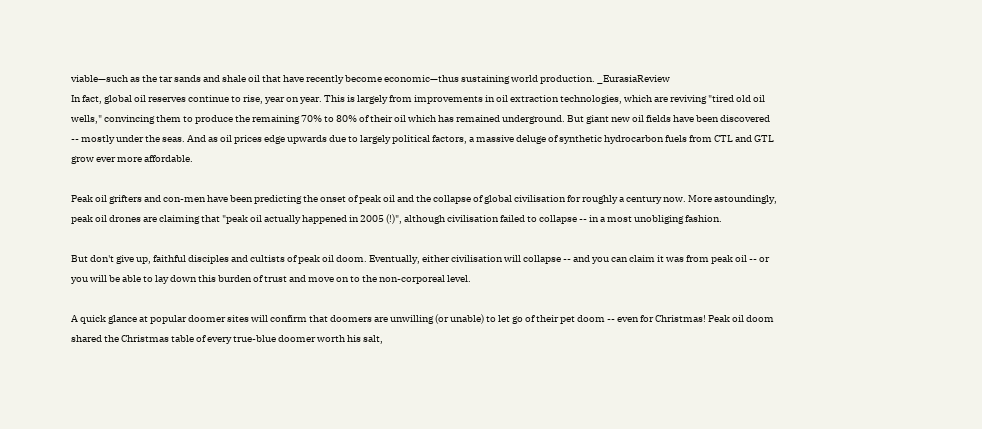viable—such as the tar sands and shale oil that have recently become economic—thus sustaining world production. _EurasiaReview
In fact, global oil reserves continue to rise, year on year. This is largely from improvements in oil extraction technologies, which are reviving "tired old oil wells," convincing them to produce the remaining 70% to 80% of their oil which has remained underground. But giant new oil fields have been discovered -- mostly under the seas. And as oil prices edge upwards due to largely political factors, a massive deluge of synthetic hydrocarbon fuels from CTL and GTL grow ever more affordable.

Peak oil grifters and con-men have been predicting the onset of peak oil and the collapse of global civilisation for roughly a century now. More astoundingly, peak oil drones are claiming that "peak oil actually happened in 2005 (!)", although civilisation failed to collapse -- in a most unobliging fashion.

But don't give up, faithful disciples and cultists of peak oil doom. Eventually, either civilisation will collapse -- and you can claim it was from peak oil -- or you will be able to lay down this burden of trust and move on to the non-corporeal level.

A quick glance at popular doomer sites will confirm that doomers are unwilling (or unable) to let go of their pet doom -- even for Christmas! Peak oil doom shared the Christmas table of every true-blue doomer worth his salt,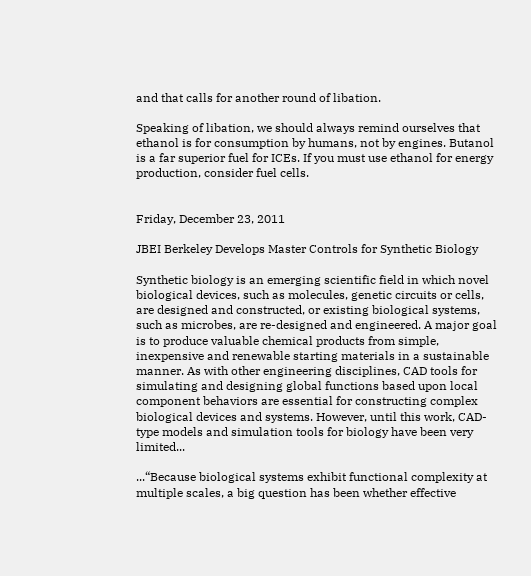and that calls for another round of libation.

Speaking of libation, we should always remind ourselves that ethanol is for consumption by humans, not by engines. Butanol is a far superior fuel for ICEs. If you must use ethanol for energy production, consider fuel cells.


Friday, December 23, 2011

JBEI Berkeley Develops Master Controls for Synthetic Biology

Synthetic biology is an emerging scientific field in which novel biological devices, such as molecules, genetic circuits or cells, are designed and constructed, or existing biological systems, such as microbes, are re-designed and engineered. A major goal is to produce valuable chemical products from simple, inexpensive and renewable starting materials in a sustainable manner. As with other engineering disciplines, CAD tools for simulating and designing global functions based upon local component behaviors are essential for constructing complex biological devices and systems. However, until this work, CAD-type models and simulation tools for biology have been very limited...

...“Because biological systems exhibit functional complexity at multiple scales, a big question has been whether effective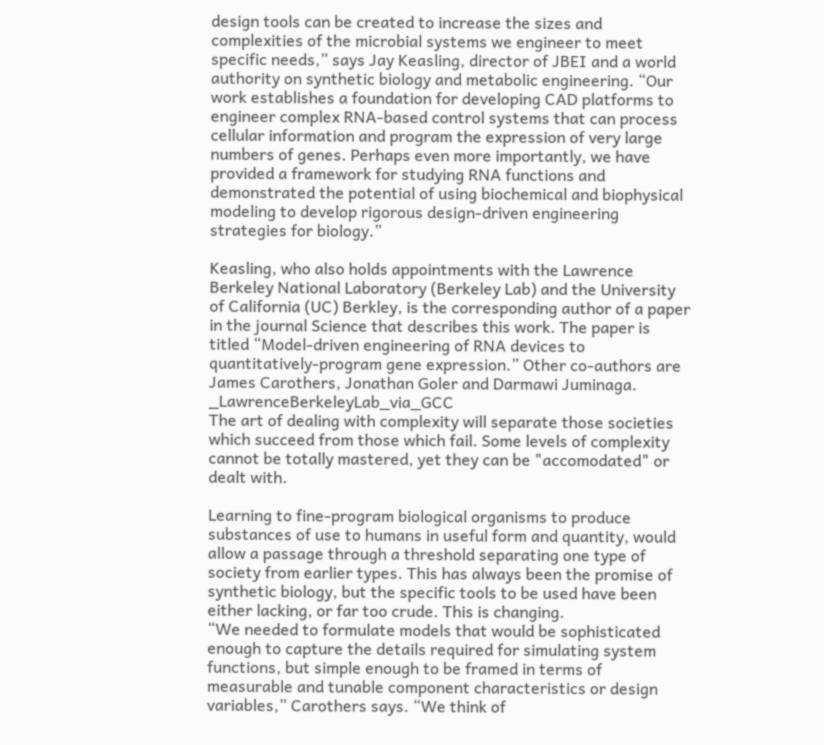design tools can be created to increase the sizes and complexities of the microbial systems we engineer to meet specific needs,” says Jay Keasling, director of JBEI and a world authority on synthetic biology and metabolic engineering. “Our work establishes a foundation for developing CAD platforms to engineer complex RNA-based control systems that can process cellular information and program the expression of very large numbers of genes. Perhaps even more importantly, we have provided a framework for studying RNA functions and demonstrated the potential of using biochemical and biophysical modeling to develop rigorous design-driven engineering strategies for biology.”

Keasling, who also holds appointments with the Lawrence Berkeley National Laboratory (Berkeley Lab) and the University of California (UC) Berkley, is the corresponding author of a paper in the journal Science that describes this work. The paper is titled “Model-driven engineering of RNA devices to quantitatively-program gene expression.” Other co-authors are James Carothers, Jonathan Goler and Darmawi Juminaga. _LawrenceBerkeleyLab_via_GCC
The art of dealing with complexity will separate those societies which succeed from those which fail. Some levels of complexity cannot be totally mastered, yet they can be "accomodated" or dealt with.

Learning to fine-program biological organisms to produce substances of use to humans in useful form and quantity, would allow a passage through a threshold separating one type of society from earlier types. This has always been the promise of synthetic biology, but the specific tools to be used have been either lacking, or far too crude. This is changing.
“We needed to formulate models that would be sophisticated enough to capture the details required for simulating system functions, but simple enough to be framed in terms of measurable and tunable component characteristics or design variables,” Carothers says. “We think of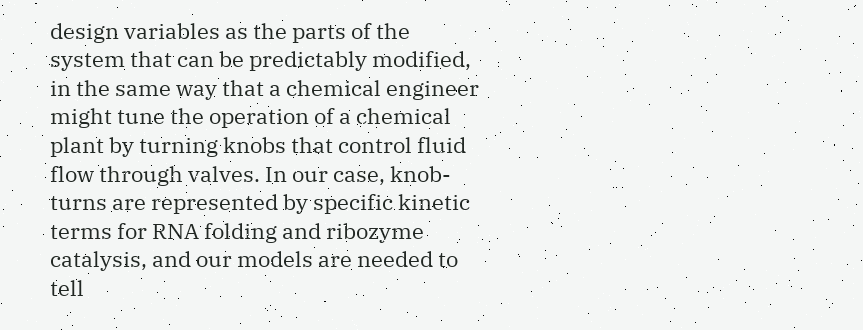design variables as the parts of the system that can be predictably modified, in the same way that a chemical engineer might tune the operation of a chemical plant by turning knobs that control fluid flow through valves. In our case, knob-turns are represented by specific kinetic terms for RNA folding and ribozyme catalysis, and our models are needed to tell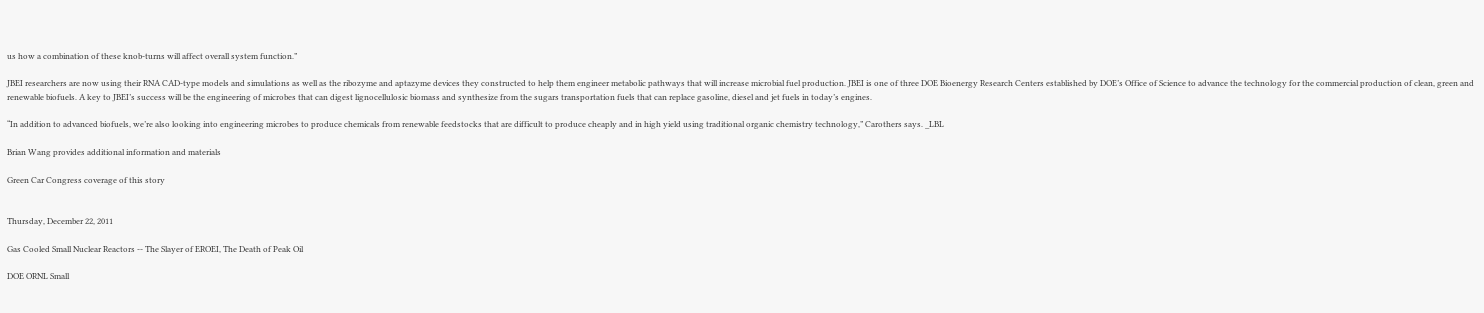us how a combination of these knob-turns will affect overall system function.”

JBEI researchers are now using their RNA CAD-type models and simulations as well as the ribozyme and aptazyme devices they constructed to help them engineer metabolic pathways that will increase microbial fuel production. JBEI is one of three DOE Bioenergy Research Centers established by DOE’s Office of Science to advance the technology for the commercial production of clean, green and renewable biofuels. A key to JBEI’s success will be the engineering of microbes that can digest lignocellulosic biomass and synthesize from the sugars transportation fuels that can replace gasoline, diesel and jet fuels in today’s engines.

“In addition to advanced biofuels, we’re also looking into engineering microbes to produce chemicals from renewable feedstocks that are difficult to produce cheaply and in high yield using traditional organic chemistry technology,” Carothers says. _LBL

Brian Wang provides additional information and materials

Green Car Congress coverage of this story


Thursday, December 22, 2011

Gas Cooled Small Nuclear Reactors -- The Slayer of EROEI, The Death of Peak Oil

DOE ORNL Small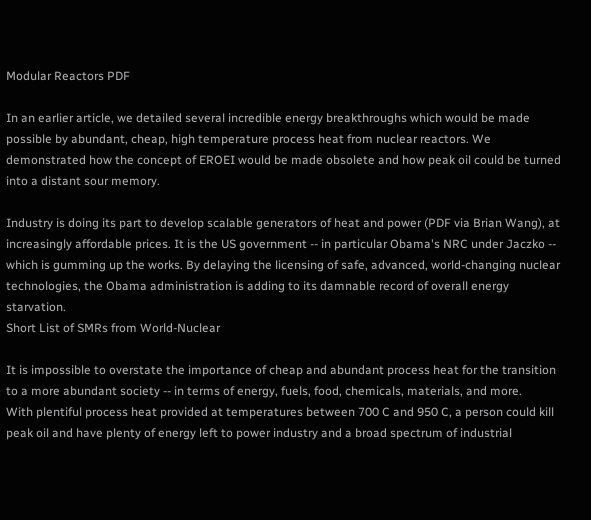Modular Reactors PDF

In an earlier article, we detailed several incredible energy breakthroughs which would be made possible by abundant, cheap, high temperature process heat from nuclear reactors. We demonstrated how the concept of EROEI would be made obsolete and how peak oil could be turned into a distant sour memory.

Industry is doing its part to develop scalable generators of heat and power (PDF via Brian Wang), at increasingly affordable prices. It is the US government -- in particular Obama's NRC under Jaczko -- which is gumming up the works. By delaying the licensing of safe, advanced, world-changing nuclear technologies, the Obama administration is adding to its damnable record of overall energy starvation.
Short List of SMRs from World-Nuclear

It is impossible to overstate the importance of cheap and abundant process heat for the transition to a more abundant society -- in terms of energy, fuels, food, chemicals, materials, and more.
With plentiful process heat provided at temperatures between 700 C and 950 C, a person could kill peak oil and have plenty of energy left to power industry and a broad spectrum of industrial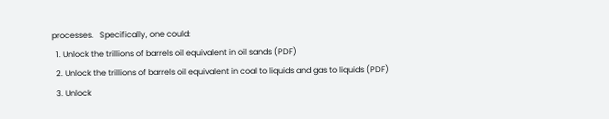processes.   Specifically, one could:
  1. Unlock the trillions of barrels oil equivalent in oil sands (PDF)
  2. Unlock the trillions of barrels oil equivalent in coal to liquids and gas to liquids (PDF)
  3. Unlock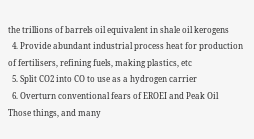the trillions of barrels oil equivalent in shale oil kerogens
  4. Provide abundant industrial process heat for production of fertilisers, refining fuels, making plastics, etc
  5. Split CO2 into CO to use as a hydrogen carrier
  6. Overturn conventional fears of EROEI and Peak Oil
Those things, and many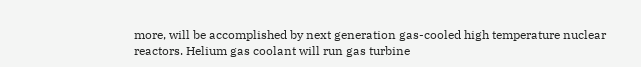more, will be accomplished by next generation gas-cooled high temperature nuclear reactors. Helium gas coolant will run gas turbine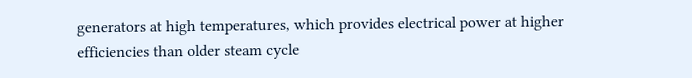generators at high temperatures, which provides electrical power at higher efficiencies than older steam cycle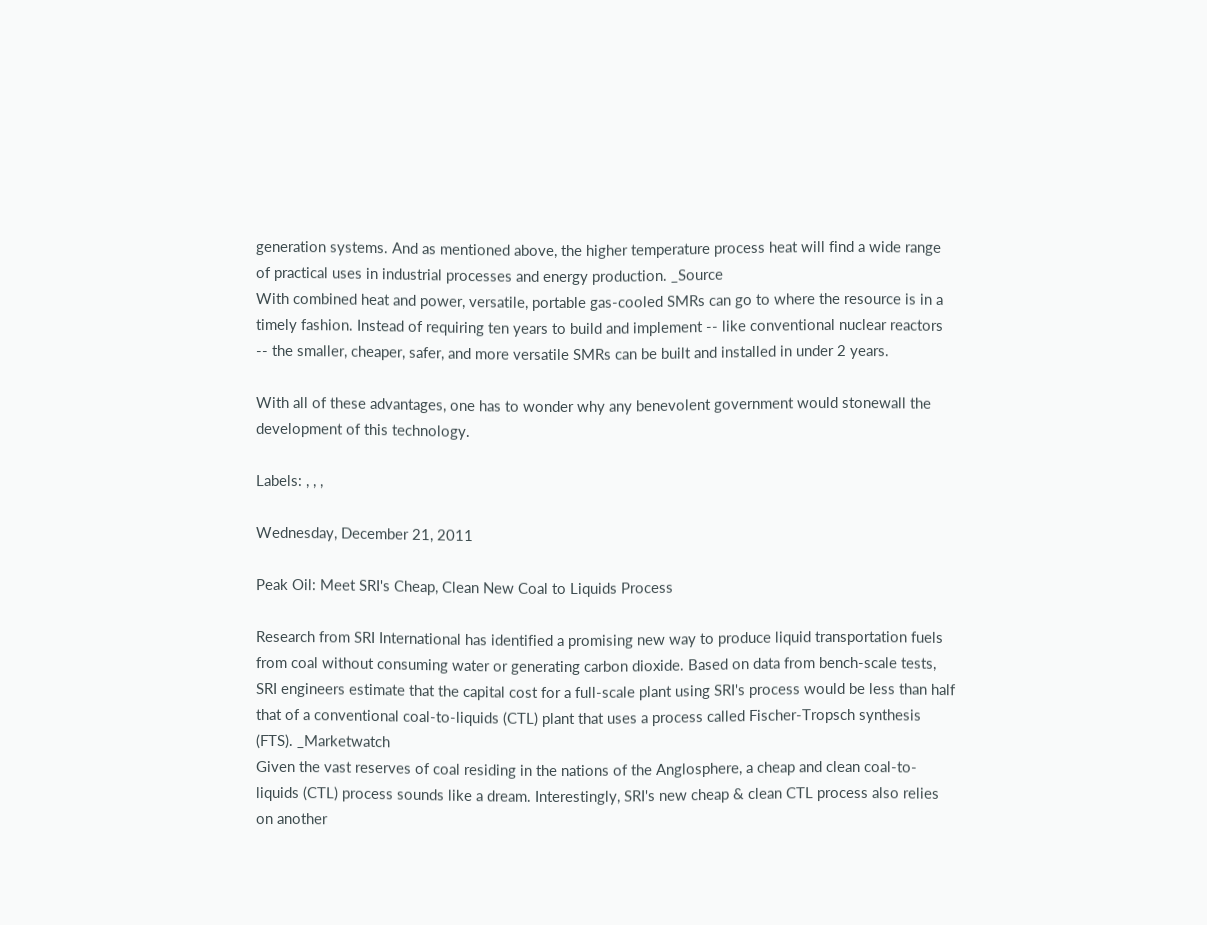generation systems. And as mentioned above, the higher temperature process heat will find a wide range of practical uses in industrial processes and energy production. _Source
With combined heat and power, versatile, portable gas-cooled SMRs can go to where the resource is in a timely fashion. Instead of requiring ten years to build and implement -- like conventional nuclear reactors -- the smaller, cheaper, safer, and more versatile SMRs can be built and installed in under 2 years.

With all of these advantages, one has to wonder why any benevolent government would stonewall the development of this technology.

Labels: , , ,

Wednesday, December 21, 2011

Peak Oil: Meet SRI's Cheap, Clean New Coal to Liquids Process

Research from SRI International has identified a promising new way to produce liquid transportation fuels from coal without consuming water or generating carbon dioxide. Based on data from bench-scale tests, SRI engineers estimate that the capital cost for a full-scale plant using SRI's process would be less than half that of a conventional coal-to-liquids (CTL) plant that uses a process called Fischer-Tropsch synthesis (FTS). _Marketwatch
Given the vast reserves of coal residing in the nations of the Anglosphere, a cheap and clean coal-to-liquids (CTL) process sounds like a dream. Interestingly, SRI's new cheap & clean CTL process also relies on another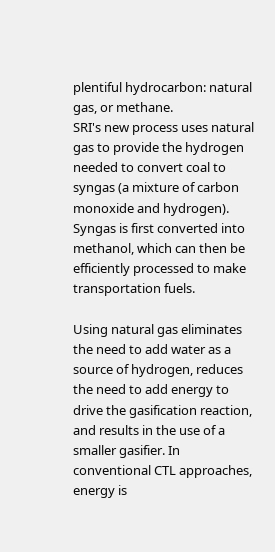plentiful hydrocarbon: natural gas, or methane.
SRI's new process uses natural gas to provide the hydrogen needed to convert coal to syngas (a mixture of carbon monoxide and hydrogen). Syngas is first converted into methanol, which can then be efficiently processed to make transportation fuels.

Using natural gas eliminates the need to add water as a source of hydrogen, reduces the need to add energy to drive the gasification reaction, and results in the use of a smaller gasifier. In conventional CTL approaches, energy is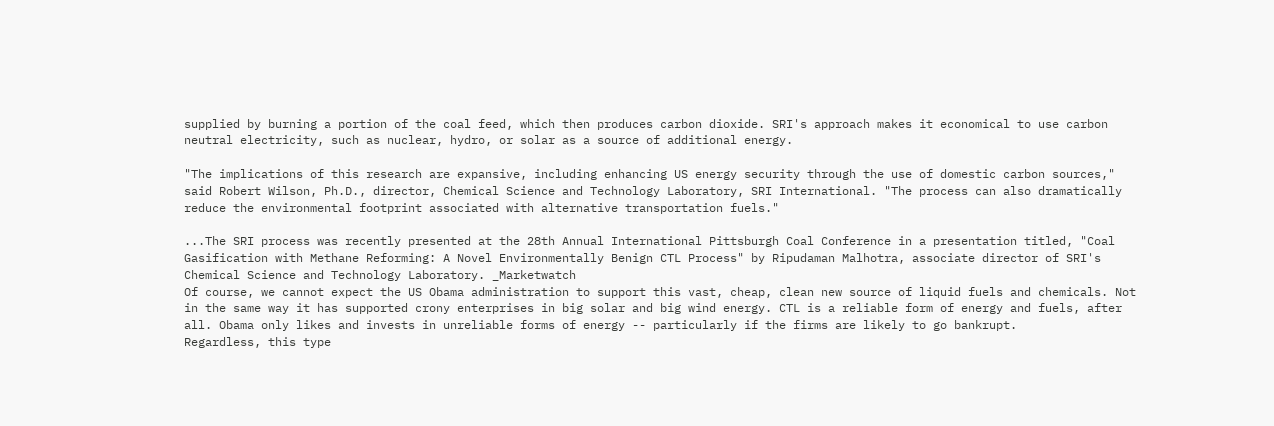supplied by burning a portion of the coal feed, which then produces carbon dioxide. SRI's approach makes it economical to use carbon neutral electricity, such as nuclear, hydro, or solar as a source of additional energy.

"The implications of this research are expansive, including enhancing US energy security through the use of domestic carbon sources," said Robert Wilson, Ph.D., director, Chemical Science and Technology Laboratory, SRI International. "The process can also dramatically reduce the environmental footprint associated with alternative transportation fuels."

...The SRI process was recently presented at the 28th Annual International Pittsburgh Coal Conference in a presentation titled, "Coal Gasification with Methane Reforming: A Novel Environmentally Benign CTL Process" by Ripudaman Malhotra, associate director of SRI's Chemical Science and Technology Laboratory. _Marketwatch
Of course, we cannot expect the US Obama administration to support this vast, cheap, clean new source of liquid fuels and chemicals. Not in the same way it has supported crony enterprises in big solar and big wind energy. CTL is a reliable form of energy and fuels, after all. Obama only likes and invests in unreliable forms of energy -- particularly if the firms are likely to go bankrupt.
Regardless, this type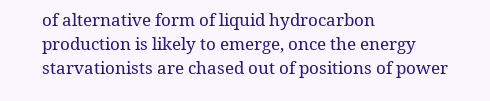of alternative form of liquid hydrocarbon production is likely to emerge, once the energy starvationists are chased out of positions of power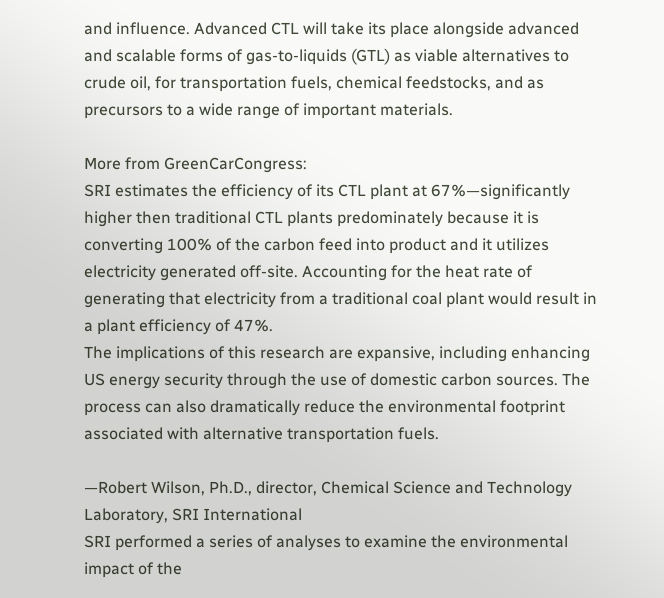and influence. Advanced CTL will take its place alongside advanced and scalable forms of gas-to-liquids (GTL) as viable alternatives to crude oil, for transportation fuels, chemical feedstocks, and as precursors to a wide range of important materials.

More from GreenCarCongress:
SRI estimates the efficiency of its CTL plant at 67%—significantly higher then traditional CTL plants predominately because it is converting 100% of the carbon feed into product and it utilizes electricity generated off-site. Accounting for the heat rate of generating that electricity from a traditional coal plant would result in a plant efficiency of 47%.
The implications of this research are expansive, including enhancing US energy security through the use of domestic carbon sources. The process can also dramatically reduce the environmental footprint associated with alternative transportation fuels.

—Robert Wilson, Ph.D., director, Chemical Science and Technology Laboratory, SRI International
SRI performed a series of analyses to examine the environmental impact of the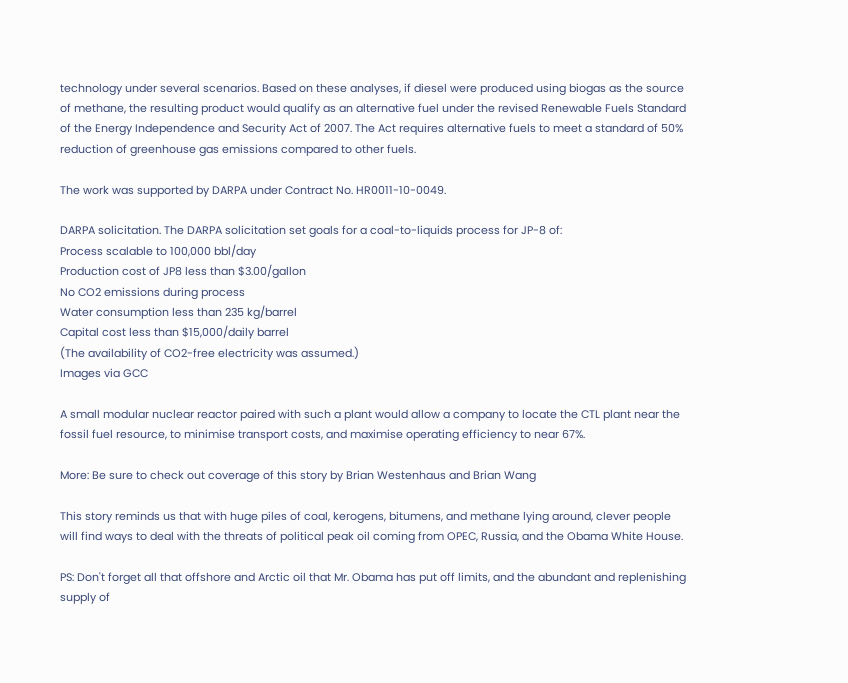technology under several scenarios. Based on these analyses, if diesel were produced using biogas as the source of methane, the resulting product would qualify as an alternative fuel under the revised Renewable Fuels Standard of the Energy Independence and Security Act of 2007. The Act requires alternative fuels to meet a standard of 50% reduction of greenhouse gas emissions compared to other fuels.

The work was supported by DARPA under Contract No. HR0011-10-0049.

DARPA solicitation. The DARPA solicitation set goals for a coal-to-liquids process for JP-8 of:
Process scalable to 100,000 bbl/day
Production cost of JP8 less than $3.00/gallon
No CO2 emissions during process
Water consumption less than 235 kg/barrel
Capital cost less than $15,000/daily barrel
(The availability of CO2-free electricity was assumed.)
Images via GCC

A small modular nuclear reactor paired with such a plant would allow a company to locate the CTL plant near the fossil fuel resource, to minimise transport costs, and maximise operating efficiency to near 67%.

More: Be sure to check out coverage of this story by Brian Westenhaus and Brian Wang

This story reminds us that with huge piles of coal, kerogens, bitumens, and methane lying around, clever people will find ways to deal with the threats of political peak oil coming from OPEC, Russia, and the Obama White House.

PS: Don't forget all that offshore and Arctic oil that Mr. Obama has put off limits, and the abundant and replenishing supply of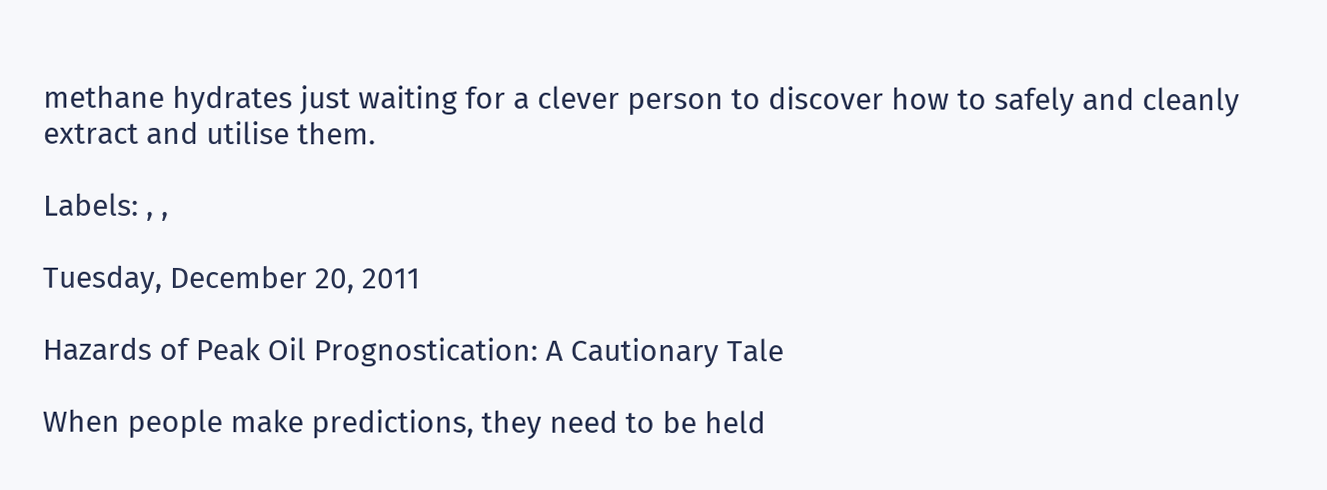methane hydrates just waiting for a clever person to discover how to safely and cleanly extract and utilise them.

Labels: , ,

Tuesday, December 20, 2011

Hazards of Peak Oil Prognostication: A Cautionary Tale

When people make predictions, they need to be held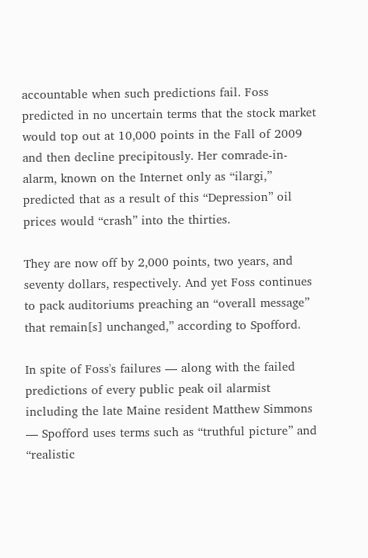accountable when such predictions fail. Foss predicted in no uncertain terms that the stock market would top out at 10,000 points in the Fall of 2009 and then decline precipitously. Her comrade-in-alarm, known on the Internet only as “ilargi,” predicted that as a result of this “Depression” oil prices would “crash” into the thirties.

They are now off by 2,000 points, two years, and seventy dollars, respectively. And yet Foss continues to pack auditoriums preaching an “overall message” that remain[s] unchanged,” according to Spofford.

In spite of Foss's failures — along with the failed predictions of every public peak oil alarmist including the late Maine resident Matthew Simmons — Spofford uses terms such as “truthful picture” and “realistic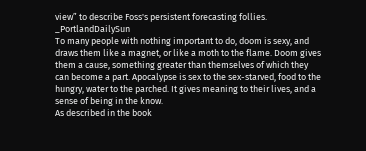view” to describe Foss's persistent forecasting follies. _PortlandDailySun
To many people with nothing important to do, doom is sexy, and draws them like a magnet, or like a moth to the flame. Doom gives them a cause, something greater than themselves of which they can become a part. Apocalypse is sex to the sex-starved, food to the hungry, water to the parched. It gives meaning to their lives, and a sense of being in the know.
As described in the book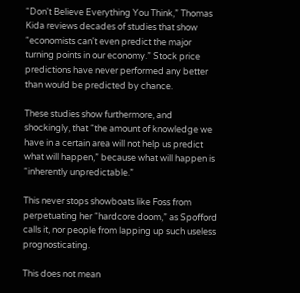“Don't Believe Everything You Think,” Thomas Kida reviews decades of studies that show “economists can't even predict the major turning points in our economy.” Stock price predictions have never performed any better than would be predicted by chance.

These studies show furthermore, and shockingly, that “the amount of knowledge we have in a certain area will not help us predict what will happen,” because what will happen is “inherently unpredictable.”

This never stops showboats like Foss from perpetuating her “hardcore doom,” as Spofford calls it, nor people from lapping up such useless prognosticating.

This does not mean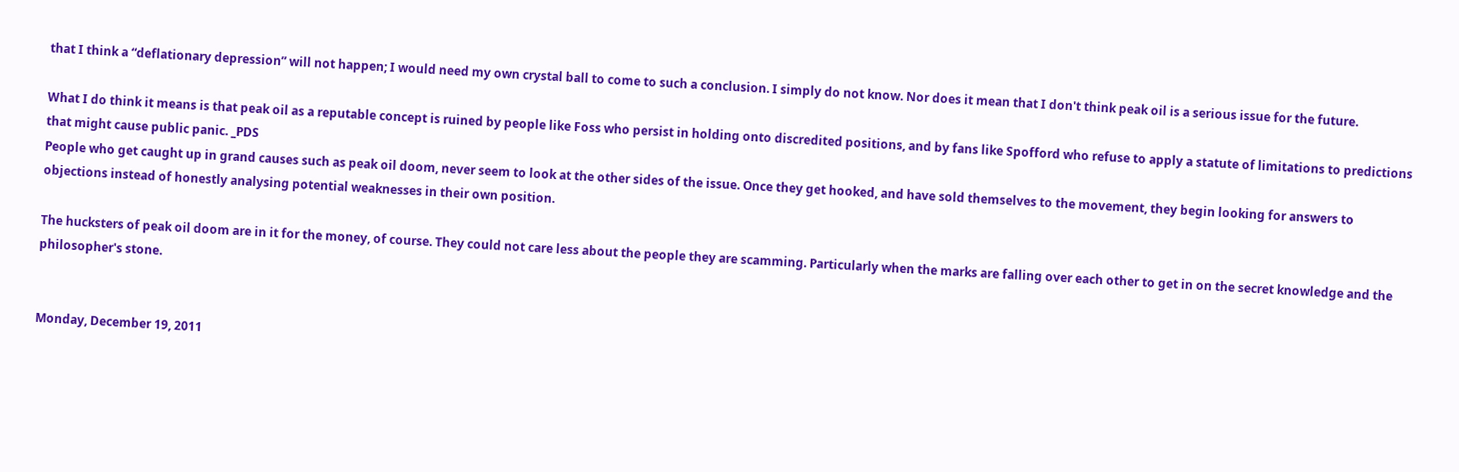that I think a “deflationary depression” will not happen; I would need my own crystal ball to come to such a conclusion. I simply do not know. Nor does it mean that I don't think peak oil is a serious issue for the future.

What I do think it means is that peak oil as a reputable concept is ruined by people like Foss who persist in holding onto discredited positions, and by fans like Spofford who refuse to apply a statute of limitations to predictions that might cause public panic. _PDS
People who get caught up in grand causes such as peak oil doom, never seem to look at the other sides of the issue. Once they get hooked, and have sold themselves to the movement, they begin looking for answers to objections instead of honestly analysing potential weaknesses in their own position.

The hucksters of peak oil doom are in it for the money, of course. They could not care less about the people they are scamming. Particularly when the marks are falling over each other to get in on the secret knowledge and the philosopher's stone.


Monday, December 19, 2011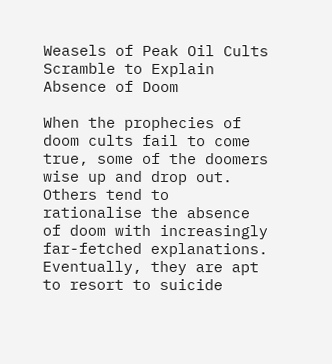Weasels of Peak Oil Cults Scramble to Explain Absence of Doom

When the prophecies of doom cults fail to come true, some of the doomers wise up and drop out. Others tend to rationalise the absence of doom with increasingly far-fetched explanations. Eventually, they are apt to resort to suicide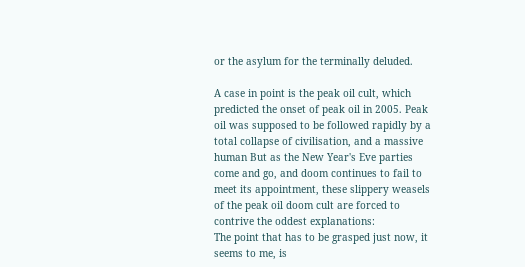or the asylum for the terminally deluded.

A case in point is the peak oil cult, which predicted the onset of peak oil in 2005. Peak oil was supposed to be followed rapidly by a total collapse of civilisation, and a massive human But as the New Year's Eve parties come and go, and doom continues to fail to meet its appointment, these slippery weasels of the peak oil doom cult are forced to contrive the oddest explanations:
The point that has to be grasped just now, it seems to me, is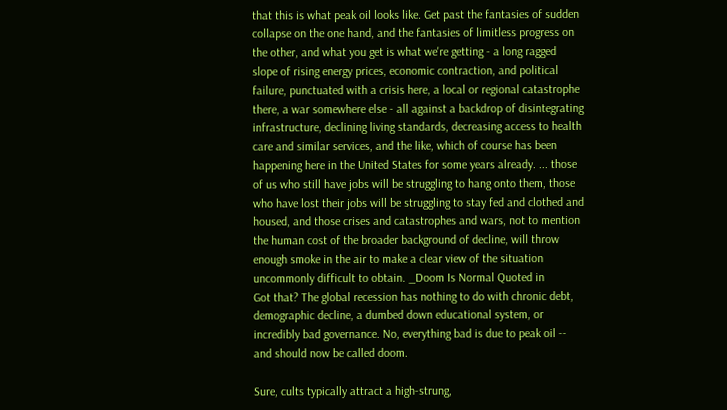that this is what peak oil looks like. Get past the fantasies of sudden collapse on the one hand, and the fantasies of limitless progress on the other, and what you get is what we're getting - a long ragged slope of rising energy prices, economic contraction, and political failure, punctuated with a crisis here, a local or regional catastrophe there, a war somewhere else - all against a backdrop of disintegrating infrastructure, declining living standards, decreasing access to health care and similar services, and the like, which of course has been happening here in the United States for some years already. ... those of us who still have jobs will be struggling to hang onto them, those who have lost their jobs will be struggling to stay fed and clothed and housed, and those crises and catastrophes and wars, not to mention the human cost of the broader background of decline, will throw enough smoke in the air to make a clear view of the situation uncommonly difficult to obtain. _Doom Is Normal Quoted in
Got that? The global recession has nothing to do with chronic debt, demographic decline, a dumbed down educational system, or incredibly bad governance. No, everything bad is due to peak oil -- and should now be called doom.

Sure, cults typically attract a high-strung,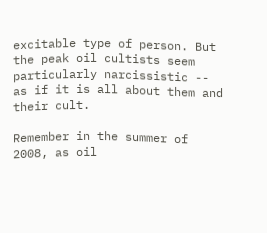excitable type of person. But the peak oil cultists seem particularly narcissistic -- as if it is all about them and their cult.

Remember in the summer of 2008, as oil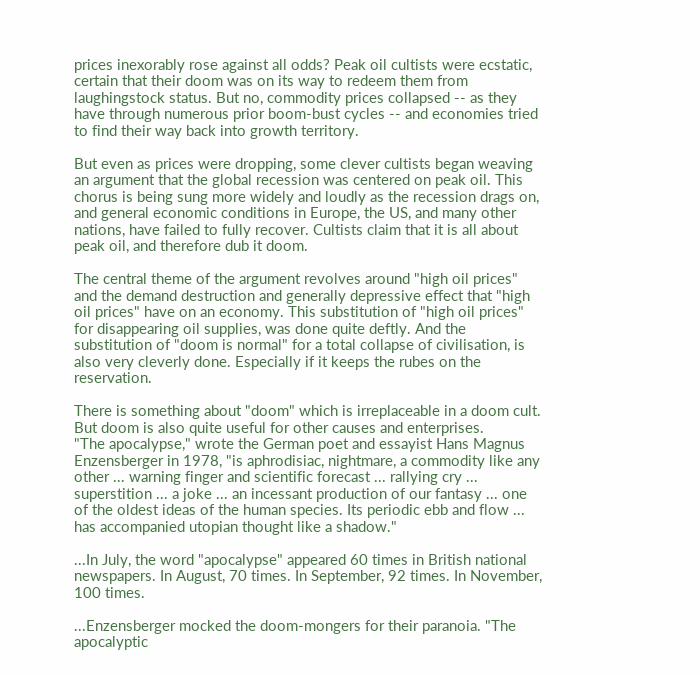prices inexorably rose against all odds? Peak oil cultists were ecstatic, certain that their doom was on its way to redeem them from laughingstock status. But no, commodity prices collapsed -- as they have through numerous prior boom-bust cycles -- and economies tried to find their way back into growth territory.

But even as prices were dropping, some clever cultists began weaving an argument that the global recession was centered on peak oil. This chorus is being sung more widely and loudly as the recession drags on, and general economic conditions in Europe, the US, and many other nations, have failed to fully recover. Cultists claim that it is all about peak oil, and therefore dub it doom.

The central theme of the argument revolves around "high oil prices" and the demand destruction and generally depressive effect that "high oil prices" have on an economy. This substitution of "high oil prices" for disappearing oil supplies, was done quite deftly. And the substitution of "doom is normal" for a total collapse of civilisation, is also very cleverly done. Especially if it keeps the rubes on the reservation.

There is something about "doom" which is irreplaceable in a doom cult. But doom is also quite useful for other causes and enterprises.
"The apocalypse," wrote the German poet and essayist Hans Magnus Enzensberger in 1978, "is aphrodisiac, nightmare, a commodity like any other ... warning finger and scientific forecast ... rallying cry ... superstition ... a joke ... an incessant production of our fantasy ... one of the oldest ideas of the human species. Its periodic ebb and flow ... has accompanied utopian thought like a shadow."

...In July, the word "apocalypse" appeared 60 times in British national newspapers. In August, 70 times. In September, 92 times. In November, 100 times.

...Enzensberger mocked the doom-mongers for their paranoia. "The apocalyptic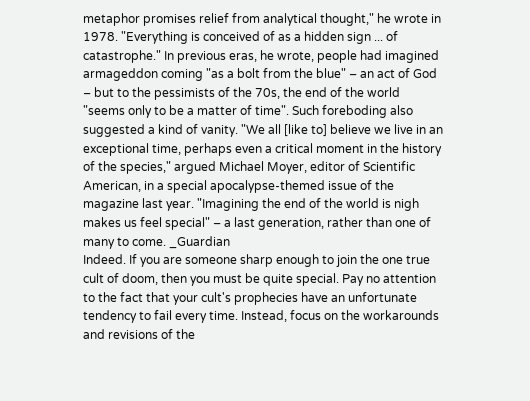metaphor promises relief from analytical thought," he wrote in 1978. "Everything is conceived of as a hidden sign ... of catastrophe." In previous eras, he wrote, people had imagined armageddon coming "as a bolt from the blue" – an act of God – but to the pessimists of the 70s, the end of the world "seems only to be a matter of time". Such foreboding also suggested a kind of vanity. "We all [like to] believe we live in an exceptional time, perhaps even a critical moment in the history of the species," argued Michael Moyer, editor of Scientific American, in a special apocalypse-themed issue of the magazine last year. "Imagining the end of the world is nigh makes us feel special" – a last generation, rather than one of many to come. _Guardian
Indeed. If you are someone sharp enough to join the one true cult of doom, then you must be quite special. Pay no attention to the fact that your cult's prophecies have an unfortunate tendency to fail every time. Instead, focus on the workarounds and revisions of the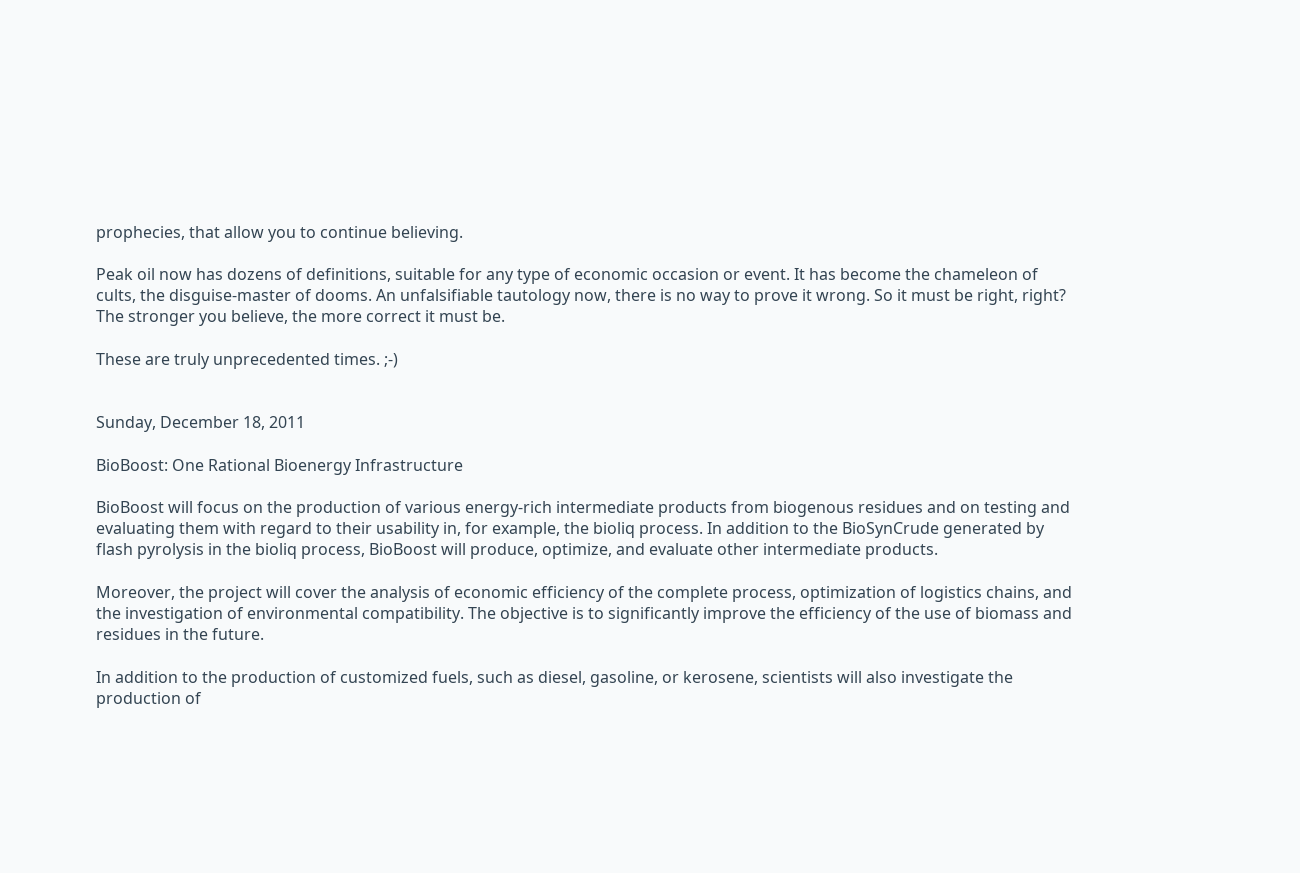prophecies, that allow you to continue believing.

Peak oil now has dozens of definitions, suitable for any type of economic occasion or event. It has become the chameleon of cults, the disguise-master of dooms. An unfalsifiable tautology now, there is no way to prove it wrong. So it must be right, right? The stronger you believe, the more correct it must be.

These are truly unprecedented times. ;-)


Sunday, December 18, 2011

BioBoost: One Rational Bioenergy Infrastructure

BioBoost will focus on the production of various energy-rich intermediate products from biogenous residues and on testing and evaluating them with regard to their usability in, for example, the bioliq process. In addition to the BioSynCrude generated by flash pyrolysis in the bioliq process, BioBoost will produce, optimize, and evaluate other intermediate products.

Moreover, the project will cover the analysis of economic efficiency of the complete process, optimization of logistics chains, and the investigation of environmental compatibility. The objective is to significantly improve the efficiency of the use of biomass and residues in the future.

In addition to the production of customized fuels, such as diesel, gasoline, or kerosene, scientists will also investigate the production of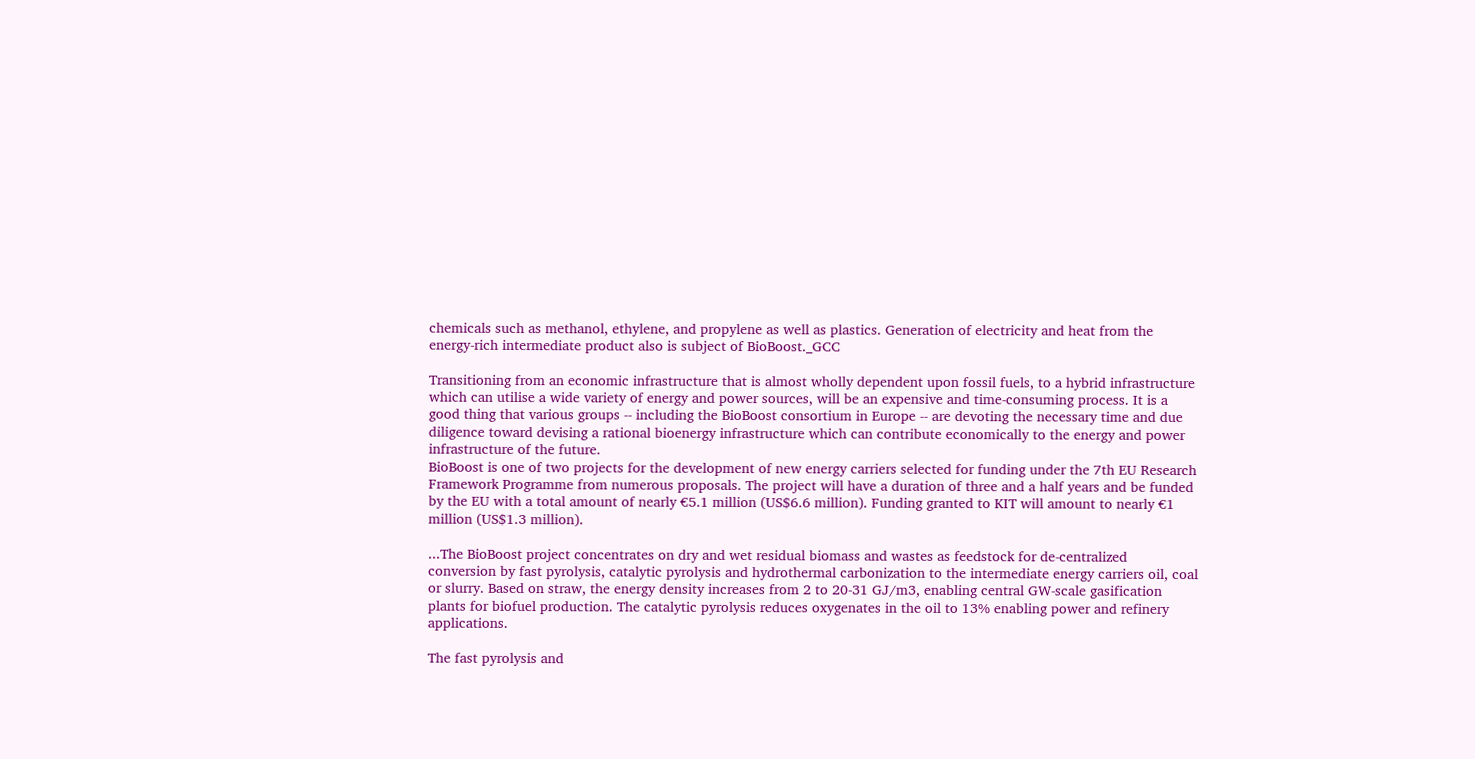chemicals such as methanol, ethylene, and propylene as well as plastics. Generation of electricity and heat from the energy-rich intermediate product also is subject of BioBoost._GCC

Transitioning from an economic infrastructure that is almost wholly dependent upon fossil fuels, to a hybrid infrastructure which can utilise a wide variety of energy and power sources, will be an expensive and time-consuming process. It is a good thing that various groups -- including the BioBoost consortium in Europe -- are devoting the necessary time and due diligence toward devising a rational bioenergy infrastructure which can contribute economically to the energy and power infrastructure of the future.
BioBoost is one of two projects for the development of new energy carriers selected for funding under the 7th EU Research Framework Programme from numerous proposals. The project will have a duration of three and a half years and be funded by the EU with a total amount of nearly €5.1 million (US$6.6 million). Funding granted to KIT will amount to nearly €1 million (US$1.3 million).

...The BioBoost project concentrates on dry and wet residual biomass and wastes as feedstock for de-centralized conversion by fast pyrolysis, catalytic pyrolysis and hydrothermal carbonization to the intermediate energy carriers oil, coal or slurry. Based on straw, the energy density increases from 2 to 20-31 GJ/m3, enabling central GW-scale gasification plants for biofuel production. The catalytic pyrolysis reduces oxygenates in the oil to 13% enabling power and refinery applications.

The fast pyrolysis and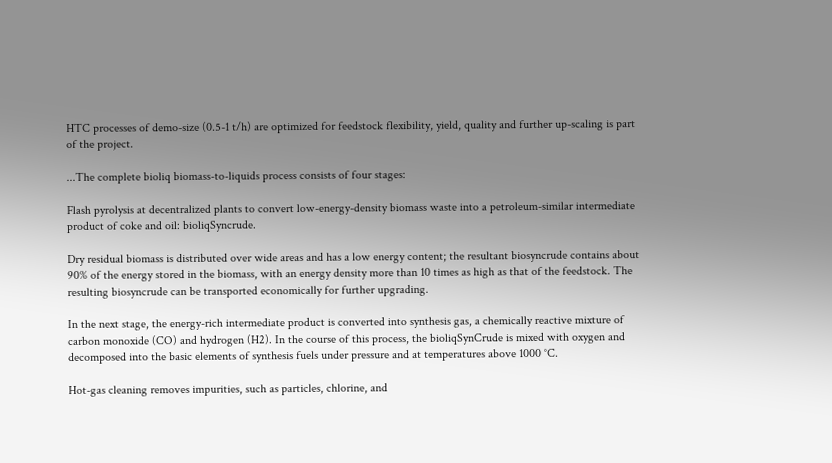HTC processes of demo-size (0.5-1 t/h) are optimized for feedstock flexibility, yield, quality and further up-scaling is part of the project.

...The complete bioliq biomass-to-liquids process consists of four stages:

Flash pyrolysis at decentralized plants to convert low-energy-density biomass waste into a petroleum-similar intermediate product of coke and oil: bioliqSyncrude.

Dry residual biomass is distributed over wide areas and has a low energy content; the resultant biosyncrude contains about 90% of the energy stored in the biomass, with an energy density more than 10 times as high as that of the feedstock. The resulting biosyncrude can be transported economically for further upgrading.

In the next stage, the energy-rich intermediate product is converted into synthesis gas, a chemically reactive mixture of carbon monoxide (CO) and hydrogen (H2). In the course of this process, the bioliqSynCrude is mixed with oxygen and decomposed into the basic elements of synthesis fuels under pressure and at temperatures above 1000 °C.

Hot-gas cleaning removes impurities, such as particles, chlorine, and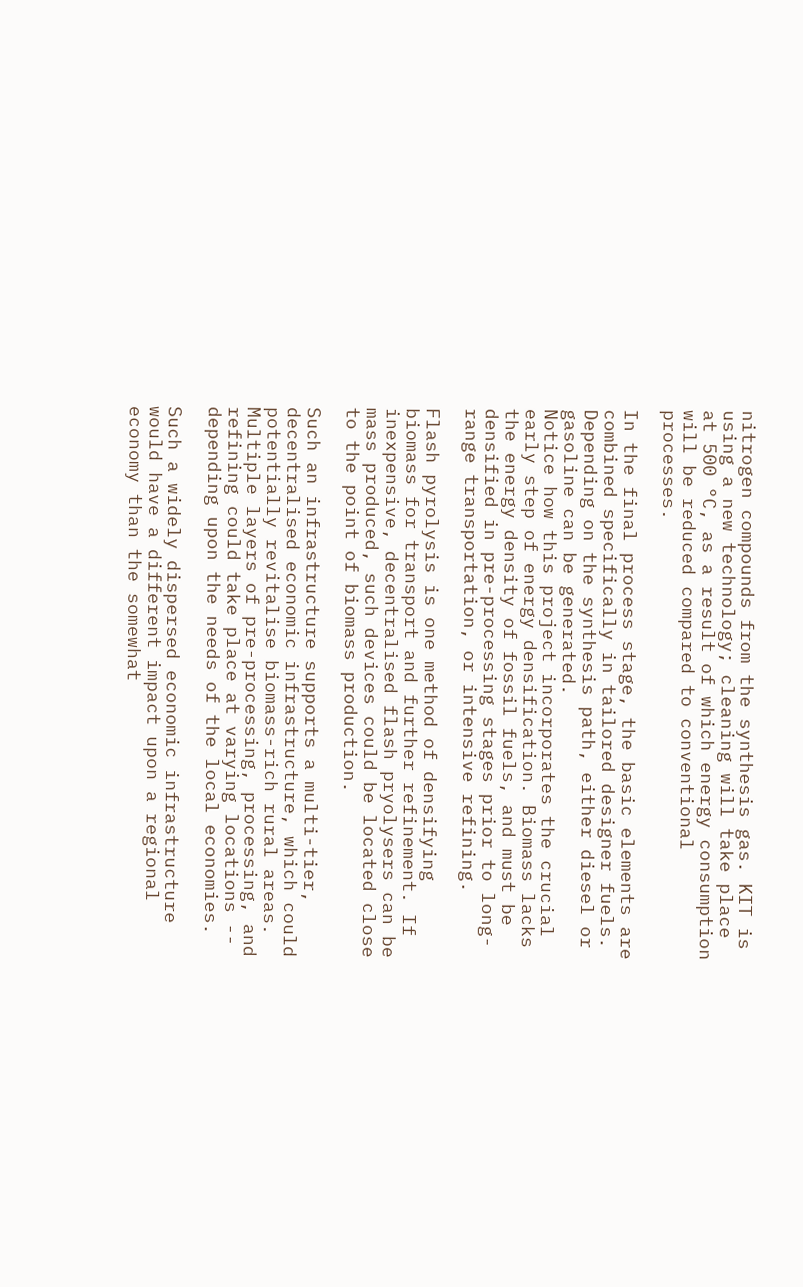nitrogen compounds from the synthesis gas. KIT is using a new technology; cleaning will take place at 500 °C, as a result of which energy consumption will be reduced compared to conventional processes.

In the final process stage, the basic elements are combined specifically in tailored designer fuels. Depending on the synthesis path, either diesel or gasoline can be generated.
Notice how this project incorporates the crucial early step of energy densification. Biomass lacks the energy density of fossil fuels, and must be densified in pre-processing stages prior to long-range transportation, or intensive refining.

Flash pyrolysis is one method of densifying biomass for transport and further refinement. If inexpensive, decentralised flash pryolysers can be mass produced, such devices could be located close to the point of biomass production.

Such an infrastructure supports a multi-tier, decentralised economic infrastructure, which could potentially revitalise biomass-rich rural areas. Multiple layers of pre-processing, processing, and refining could take place at varying locations -- depending upon the needs of the local economies.

Such a widely dispersed economic infrastructure would have a different impact upon a regional economy than the somewhat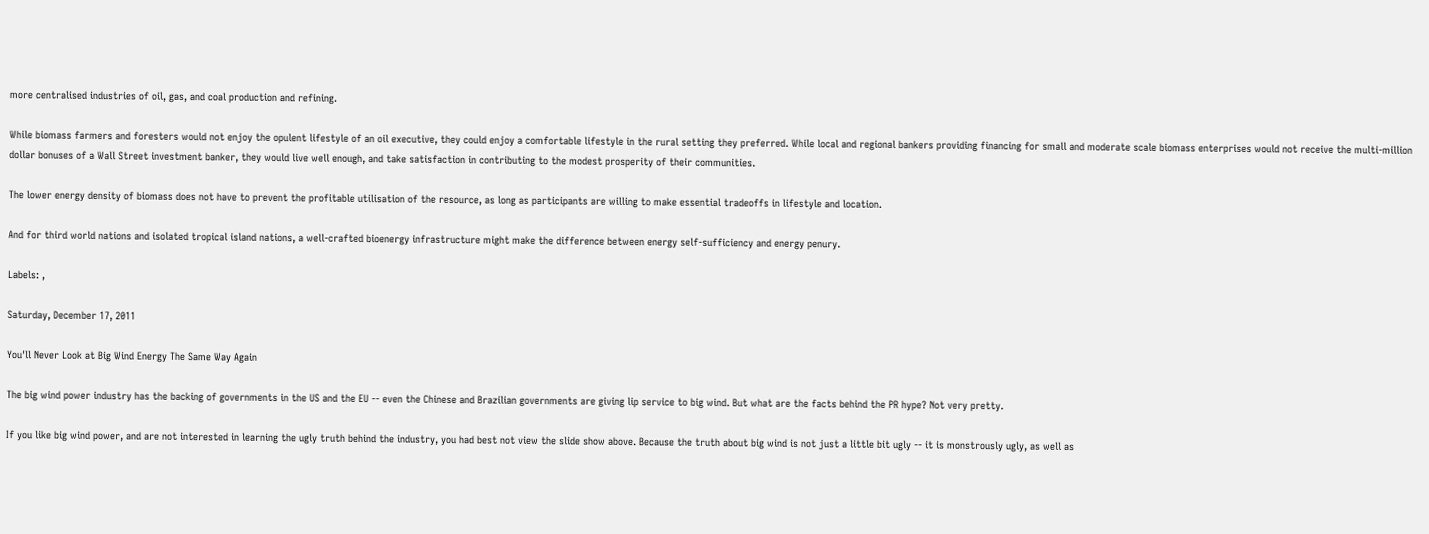more centralised industries of oil, gas, and coal production and refining.

While biomass farmers and foresters would not enjoy the opulent lifestyle of an oil executive, they could enjoy a comfortable lifestyle in the rural setting they preferred. While local and regional bankers providing financing for small and moderate scale biomass enterprises would not receive the multi-million dollar bonuses of a Wall Street investment banker, they would live well enough, and take satisfaction in contributing to the modest prosperity of their communities.

The lower energy density of biomass does not have to prevent the profitable utilisation of the resource, as long as participants are willing to make essential tradeoffs in lifestyle and location.

And for third world nations and isolated tropical island nations, a well-crafted bioenergy infrastructure might make the difference between energy self-sufficiency and energy penury.

Labels: ,

Saturday, December 17, 2011

You'll Never Look at Big Wind Energy The Same Way Again

The big wind power industry has the backing of governments in the US and the EU -- even the Chinese and Brazilian governments are giving lip service to big wind. But what are the facts behind the PR hype? Not very pretty.

If you like big wind power, and are not interested in learning the ugly truth behind the industry, you had best not view the slide show above. Because the truth about big wind is not just a little bit ugly -- it is monstrously ugly, as well as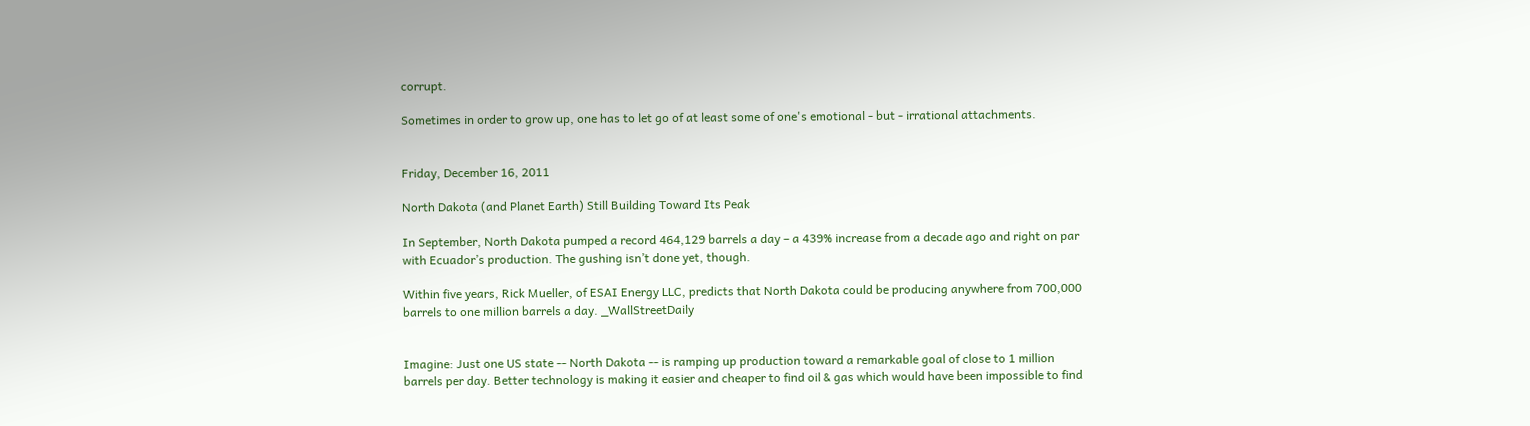corrupt.

Sometimes in order to grow up, one has to let go of at least some of one's emotional - but - irrational attachments.


Friday, December 16, 2011

North Dakota (and Planet Earth) Still Building Toward Its Peak

In September, North Dakota pumped a record 464,129 barrels a day – a 439% increase from a decade ago and right on par with Ecuador’s production. The gushing isn’t done yet, though.

Within five years, Rick Mueller, of ESAI Energy LLC, predicts that North Dakota could be producing anywhere from 700,000 barrels to one million barrels a day. _WallStreetDaily


Imagine: Just one US state -- North Dakota -- is ramping up production toward a remarkable goal of close to 1 million barrels per day. Better technology is making it easier and cheaper to find oil & gas which would have been impossible to find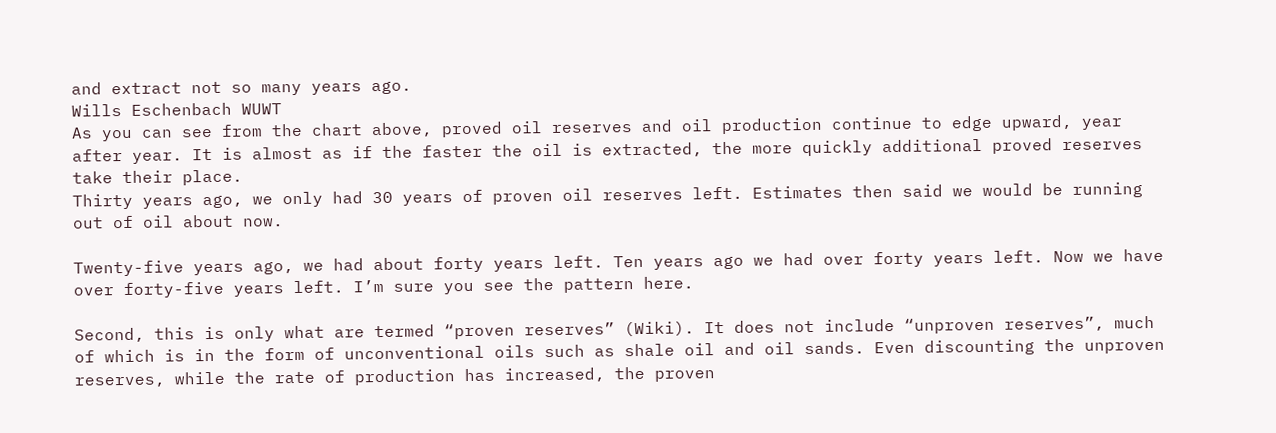and extract not so many years ago.
Wills Eschenbach WUWT
As you can see from the chart above, proved oil reserves and oil production continue to edge upward, year after year. It is almost as if the faster the oil is extracted, the more quickly additional proved reserves take their place.
Thirty years ago, we only had 30 years of proven oil reserves left. Estimates then said we would be running out of oil about now.

Twenty-five years ago, we had about forty years left. Ten years ago we had over forty years left. Now we have over forty-five years left. I’m sure you see the pattern here.

Second, this is only what are termed “proven reserves” (Wiki). It does not include “unproven reserves”, much of which is in the form of unconventional oils such as shale oil and oil sands. Even discounting the unproven reserves, while the rate of production has increased, the proven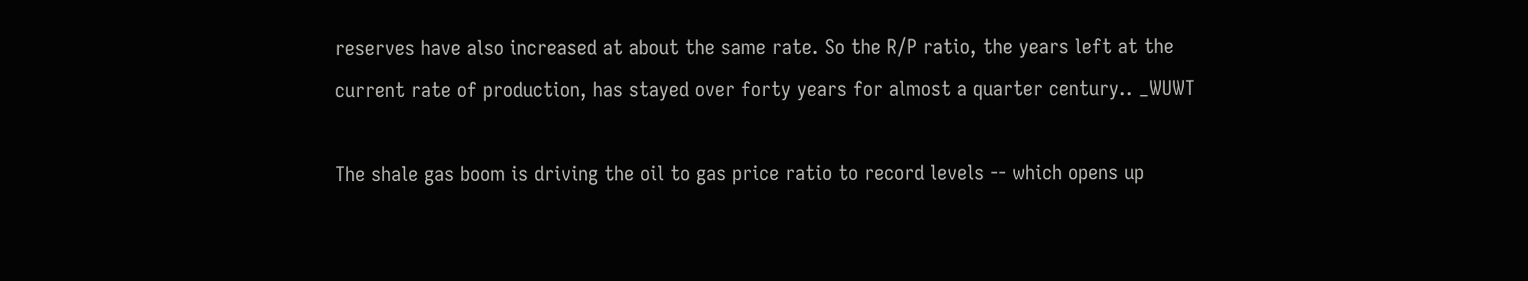reserves have also increased at about the same rate. So the R/P ratio, the years left at the current rate of production, has stayed over forty years for almost a quarter century.. _WUWT

The shale gas boom is driving the oil to gas price ratio to record levels -- which opens up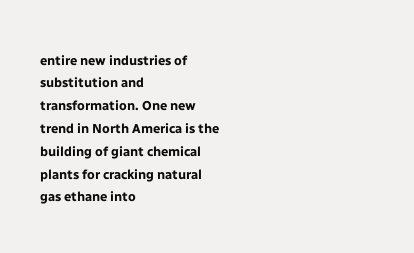entire new industries of substitution and transformation. One new trend in North America is the building of giant chemical plants for cracking natural gas ethane into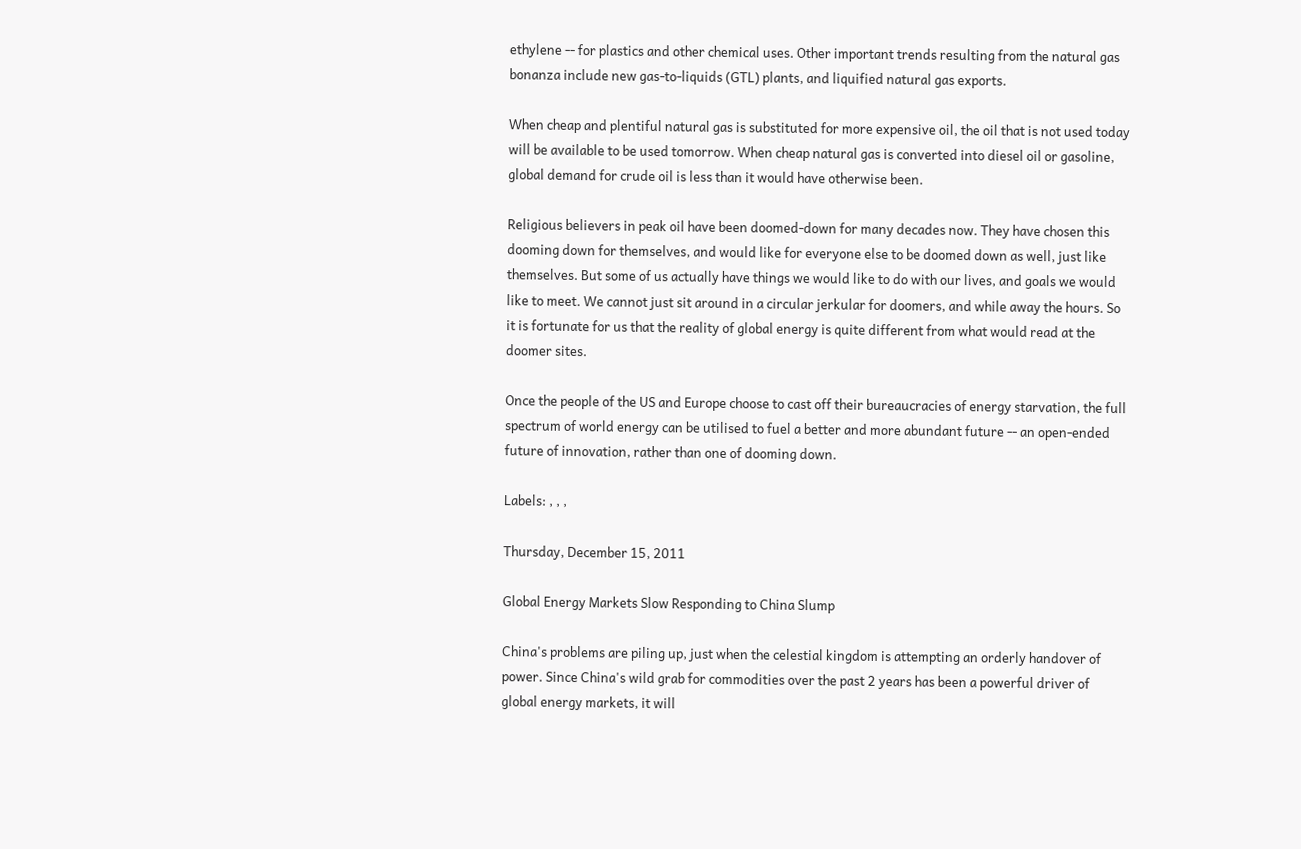ethylene -- for plastics and other chemical uses. Other important trends resulting from the natural gas bonanza include new gas-to-liquids (GTL) plants, and liquified natural gas exports.

When cheap and plentiful natural gas is substituted for more expensive oil, the oil that is not used today will be available to be used tomorrow. When cheap natural gas is converted into diesel oil or gasoline, global demand for crude oil is less than it would have otherwise been.

Religious believers in peak oil have been doomed-down for many decades now. They have chosen this dooming down for themselves, and would like for everyone else to be doomed down as well, just like themselves. But some of us actually have things we would like to do with our lives, and goals we would like to meet. We cannot just sit around in a circular jerkular for doomers, and while away the hours. So it is fortunate for us that the reality of global energy is quite different from what would read at the doomer sites.

Once the people of the US and Europe choose to cast off their bureaucracies of energy starvation, the full spectrum of world energy can be utilised to fuel a better and more abundant future -- an open-ended future of innovation, rather than one of dooming down.

Labels: , , ,

Thursday, December 15, 2011

Global Energy Markets Slow Responding to China Slump

China's problems are piling up, just when the celestial kingdom is attempting an orderly handover of power. Since China's wild grab for commodities over the past 2 years has been a powerful driver of global energy markets, it will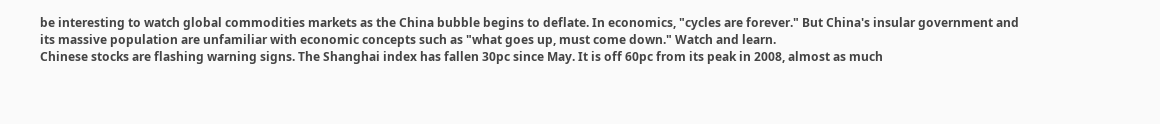be interesting to watch global commodities markets as the China bubble begins to deflate. In economics, "cycles are forever." But China's insular government and its massive population are unfamiliar with economic concepts such as "what goes up, must come down." Watch and learn.
Chinese stocks are flashing warning signs. The Shanghai index has fallen 30pc since May. It is off 60pc from its peak in 2008, almost as much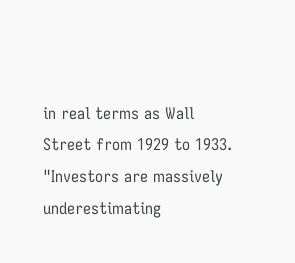in real terms as Wall Street from 1929 to 1933.
"Investors are massively underestimating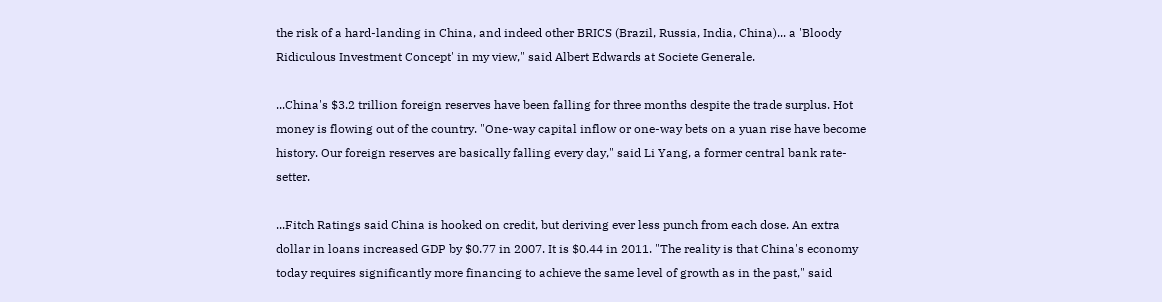the risk of a hard-landing in China, and indeed other BRICS (Brazil, Russia, India, China)... a 'Bloody Ridiculous Investment Concept' in my view," said Albert Edwards at Societe Generale.

...China's $3.2 trillion foreign reserves have been falling for three months despite the trade surplus. Hot money is flowing out of the country. "One-way capital inflow or one-way bets on a yuan rise have become history. Our foreign reserves are basically falling every day," said Li Yang, a former central bank rate-setter.

...Fitch Ratings said China is hooked on credit, but deriving ever less punch from each dose. An extra dollar in loans increased GDP by $0.77 in 2007. It is $0.44 in 2011. "The reality is that China's economy today requires significantly more financing to achieve the same level of growth as in the past," said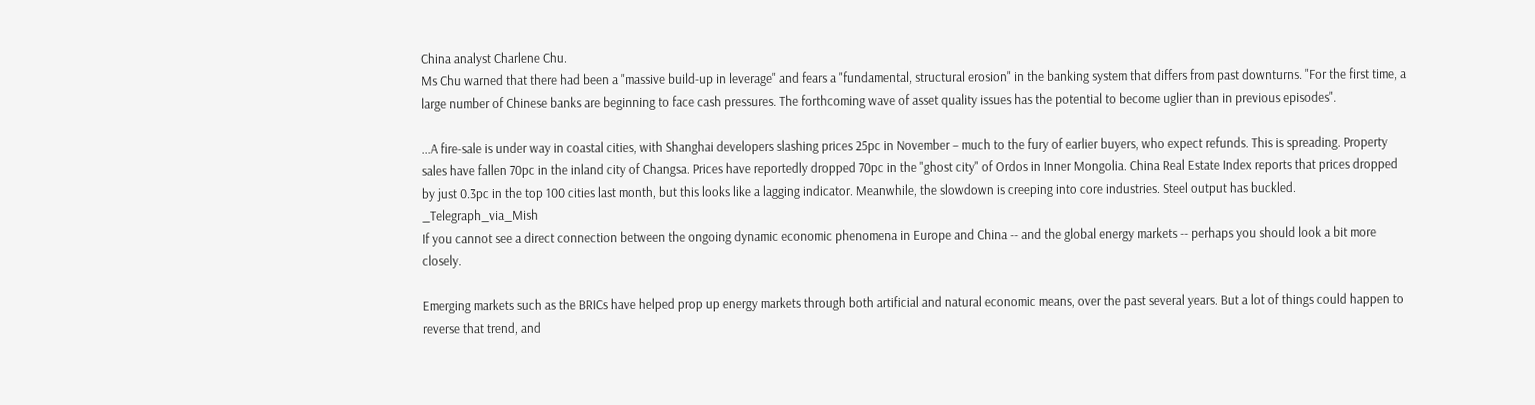China analyst Charlene Chu.
Ms Chu warned that there had been a "massive build-up in leverage" and fears a "fundamental, structural erosion" in the banking system that differs from past downturns. "For the first time, a large number of Chinese banks are beginning to face cash pressures. The forthcoming wave of asset quality issues has the potential to become uglier than in previous episodes".

...A fire-sale is under way in coastal cities, with Shanghai developers slashing prices 25pc in November – much to the fury of earlier buyers, who expect refunds. This is spreading. Property sales have fallen 70pc in the inland city of Changsa. Prices have reportedly dropped 70pc in the "ghost city" of Ordos in Inner Mongolia. China Real Estate Index reports that prices dropped by just 0.3pc in the top 100 cities last month, but this looks like a lagging indicator. Meanwhile, the slowdown is creeping into core industries. Steel output has buckled. _Telegraph_via_Mish
If you cannot see a direct connection between the ongoing dynamic economic phenomena in Europe and China -- and the global energy markets -- perhaps you should look a bit more closely.

Emerging markets such as the BRICs have helped prop up energy markets through both artificial and natural economic means, over the past several years. But a lot of things could happen to reverse that trend, and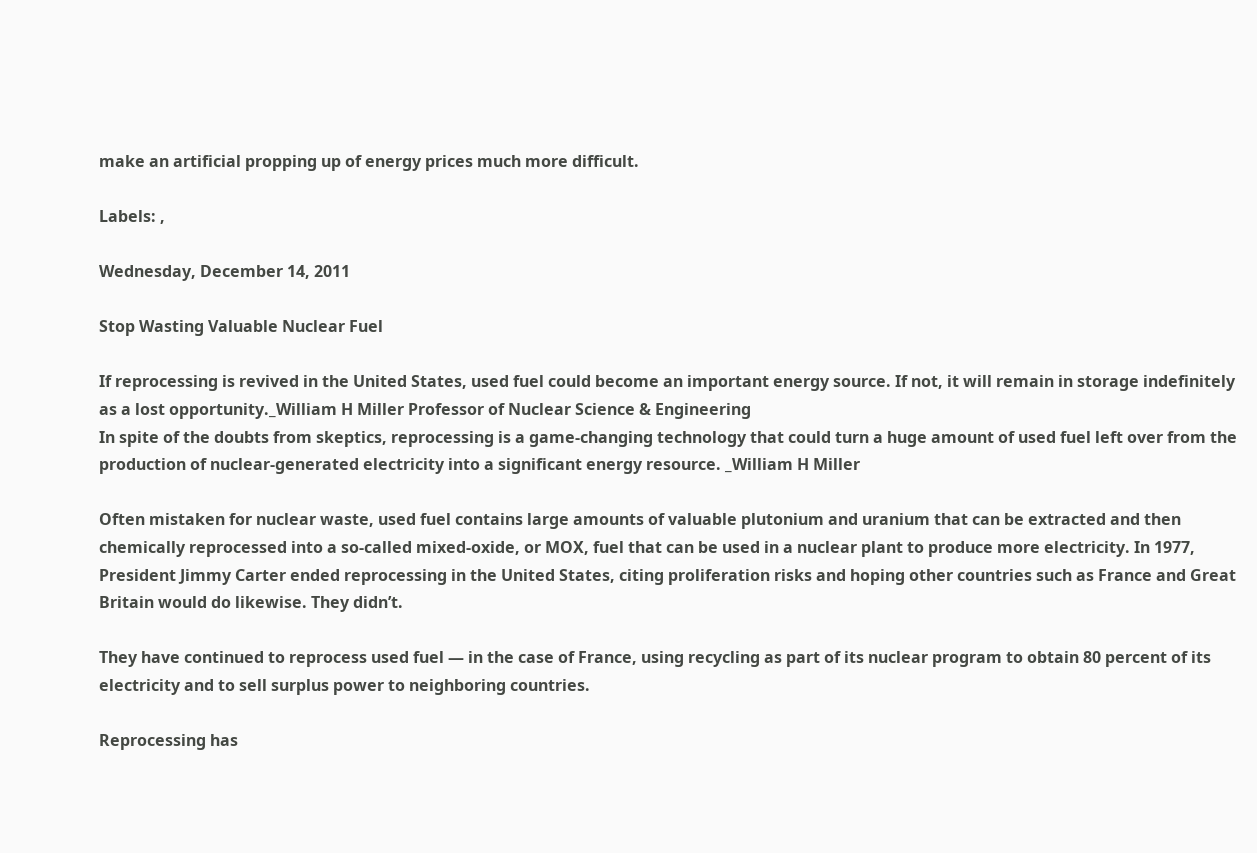make an artificial propping up of energy prices much more difficult.

Labels: ,

Wednesday, December 14, 2011

Stop Wasting Valuable Nuclear Fuel

If reprocessing is revived in the United States, used fuel could become an important energy source. If not, it will remain in storage indefinitely as a lost opportunity._William H Miller Professor of Nuclear Science & Engineering
In spite of the doubts from skeptics, reprocessing is a game-changing technology that could turn a huge amount of used fuel left over from the production of nuclear-generated electricity into a significant energy resource. _William H Miller

Often mistaken for nuclear waste, used fuel contains large amounts of valuable plutonium and uranium that can be extracted and then chemically reprocessed into a so-called mixed-oxide, or MOX, fuel that can be used in a nuclear plant to produce more electricity. In 1977, President Jimmy Carter ended reprocessing in the United States, citing proliferation risks and hoping other countries such as France and Great Britain would do likewise. They didn’t.

They have continued to reprocess used fuel — in the case of France, using recycling as part of its nuclear program to obtain 80 percent of its electricity and to sell surplus power to neighboring countries.

Reprocessing has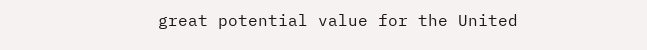great potential value for the United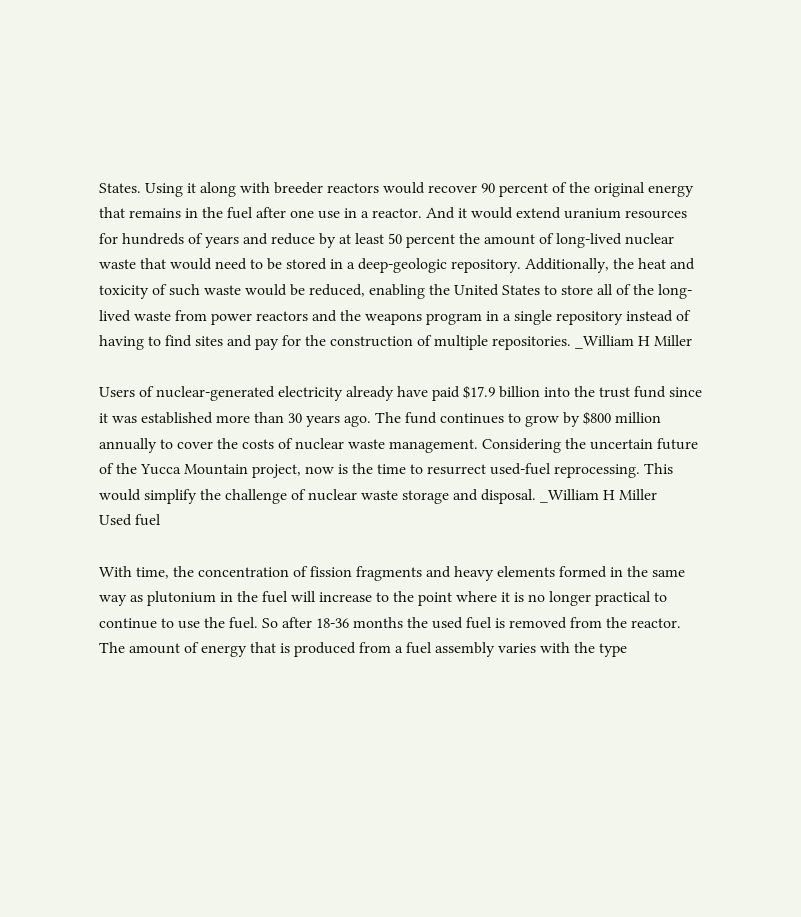States. Using it along with breeder reactors would recover 90 percent of the original energy that remains in the fuel after one use in a reactor. And it would extend uranium resources for hundreds of years and reduce by at least 50 percent the amount of long-lived nuclear waste that would need to be stored in a deep-geologic repository. Additionally, the heat and toxicity of such waste would be reduced, enabling the United States to store all of the long-lived waste from power reactors and the weapons program in a single repository instead of having to find sites and pay for the construction of multiple repositories. _William H Miller

Users of nuclear-generated electricity already have paid $17.9 billion into the trust fund since it was established more than 30 years ago. The fund continues to grow by $800 million annually to cover the costs of nuclear waste management. Considering the uncertain future of the Yucca Mountain project, now is the time to resurrect used-fuel reprocessing. This would simplify the challenge of nuclear waste storage and disposal. _William H Miller
Used fuel

With time, the concentration of fission fragments and heavy elements formed in the same way as plutonium in the fuel will increase to the point where it is no longer practical to continue to use the fuel. So after 18-36 months the used fuel is removed from the reactor. The amount of energy that is produced from a fuel assembly varies with the type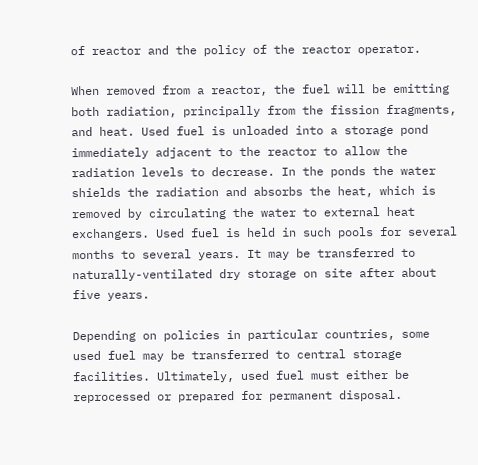of reactor and the policy of the reactor operator.

When removed from a reactor, the fuel will be emitting both radiation, principally from the fission fragments, and heat. Used fuel is unloaded into a storage pond immediately adjacent to the reactor to allow the radiation levels to decrease. In the ponds the water shields the radiation and absorbs the heat, which is removed by circulating the water to external heat exchangers. Used fuel is held in such pools for several months to several years. It may be transferred to naturally-ventilated dry storage on site after about five years.

Depending on policies in particular countries, some used fuel may be transferred to central storage facilities. Ultimately, used fuel must either be reprocessed or prepared for permanent disposal.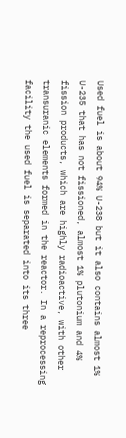Used fuel is about 94% U-238 but it also contains almost 1% U-235 that has not fissioned, almost 1% plutonium and 4% fission products, which are highly radioactive, with other transuranic elements formed in the reactor. In a reprocessing facility the used fuel is separated into its three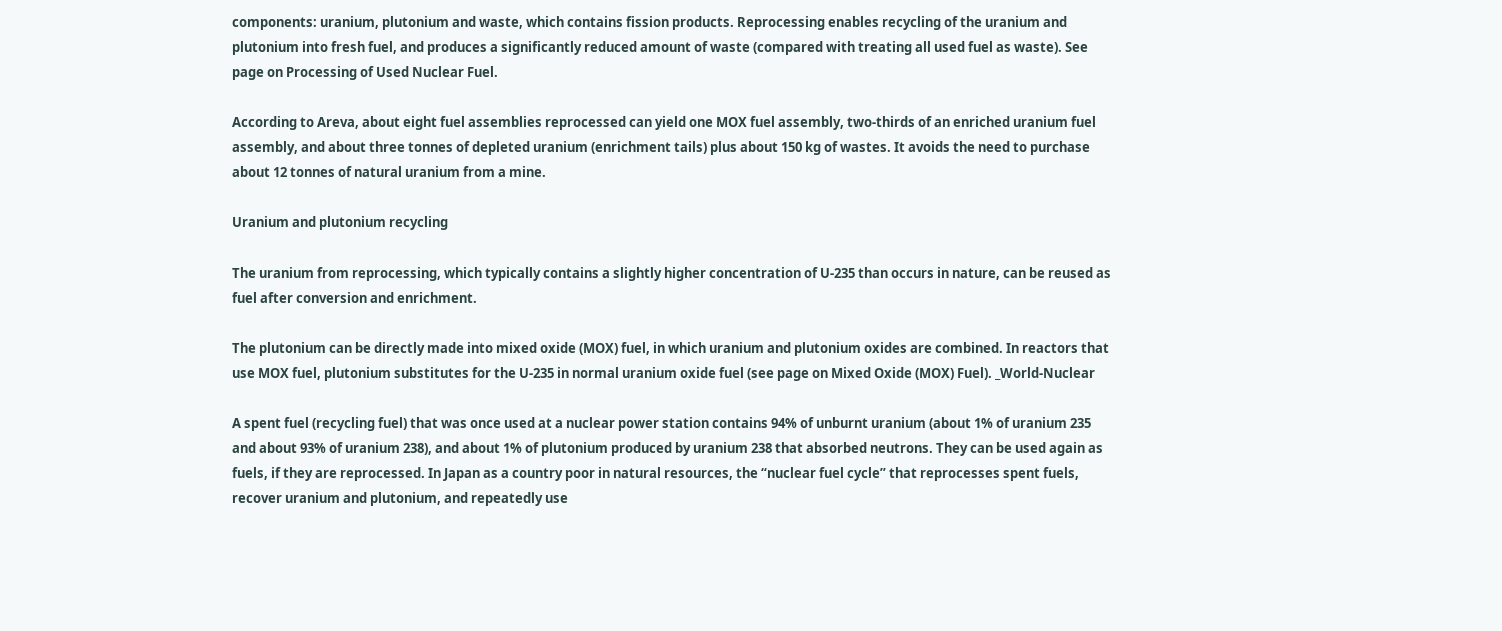components: uranium, plutonium and waste, which contains fission products. Reprocessing enables recycling of the uranium and plutonium into fresh fuel, and produces a significantly reduced amount of waste (compared with treating all used fuel as waste). See page on Processing of Used Nuclear Fuel.

According to Areva, about eight fuel assemblies reprocessed can yield one MOX fuel assembly, two-thirds of an enriched uranium fuel assembly, and about three tonnes of depleted uranium (enrichment tails) plus about 150 kg of wastes. It avoids the need to purchase about 12 tonnes of natural uranium from a mine.

Uranium and plutonium recycling

The uranium from reprocessing, which typically contains a slightly higher concentration of U-235 than occurs in nature, can be reused as fuel after conversion and enrichment.

The plutonium can be directly made into mixed oxide (MOX) fuel, in which uranium and plutonium oxides are combined. In reactors that use MOX fuel, plutonium substitutes for the U-235 in normal uranium oxide fuel (see page on Mixed Oxide (MOX) Fuel). _World-Nuclear

A spent fuel (recycling fuel) that was once used at a nuclear power station contains 94% of unburnt uranium (about 1% of uranium 235 and about 93% of uranium 238), and about 1% of plutonium produced by uranium 238 that absorbed neutrons. They can be used again as fuels, if they are reprocessed. In Japan as a country poor in natural resources, the “nuclear fuel cycle” that reprocesses spent fuels, recover uranium and plutonium, and repeatedly use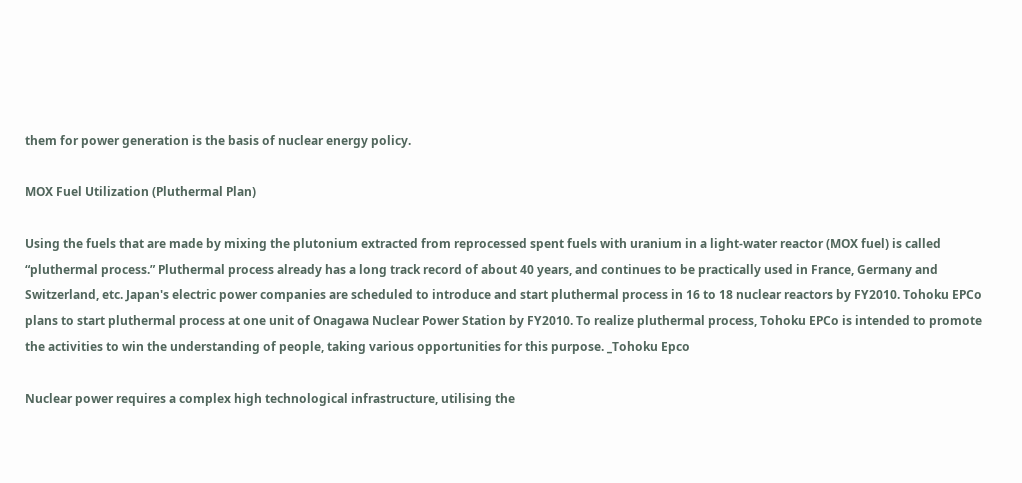them for power generation is the basis of nuclear energy policy.

MOX Fuel Utilization (Pluthermal Plan)

Using the fuels that are made by mixing the plutonium extracted from reprocessed spent fuels with uranium in a light-water reactor (MOX fuel) is called “pluthermal process.” Pluthermal process already has a long track record of about 40 years, and continues to be practically used in France, Germany and Switzerland, etc. Japan's electric power companies are scheduled to introduce and start pluthermal process in 16 to 18 nuclear reactors by FY2010. Tohoku EPCo plans to start pluthermal process at one unit of Onagawa Nuclear Power Station by FY2010. To realize pluthermal process, Tohoku EPCo is intended to promote the activities to win the understanding of people, taking various opportunities for this purpose. _Tohoku Epco

Nuclear power requires a complex high technological infrastructure, utilising the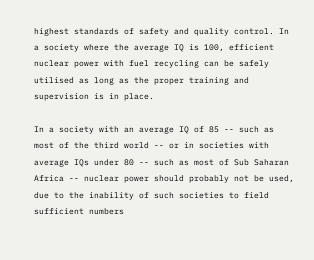highest standards of safety and quality control. In a society where the average IQ is 100, efficient nuclear power with fuel recycling can be safely utilised as long as the proper training and supervision is in place.

In a society with an average IQ of 85 -- such as most of the third world -- or in societies with average IQs under 80 -- such as most of Sub Saharan Africa -- nuclear power should probably not be used, due to the inability of such societies to field sufficient numbers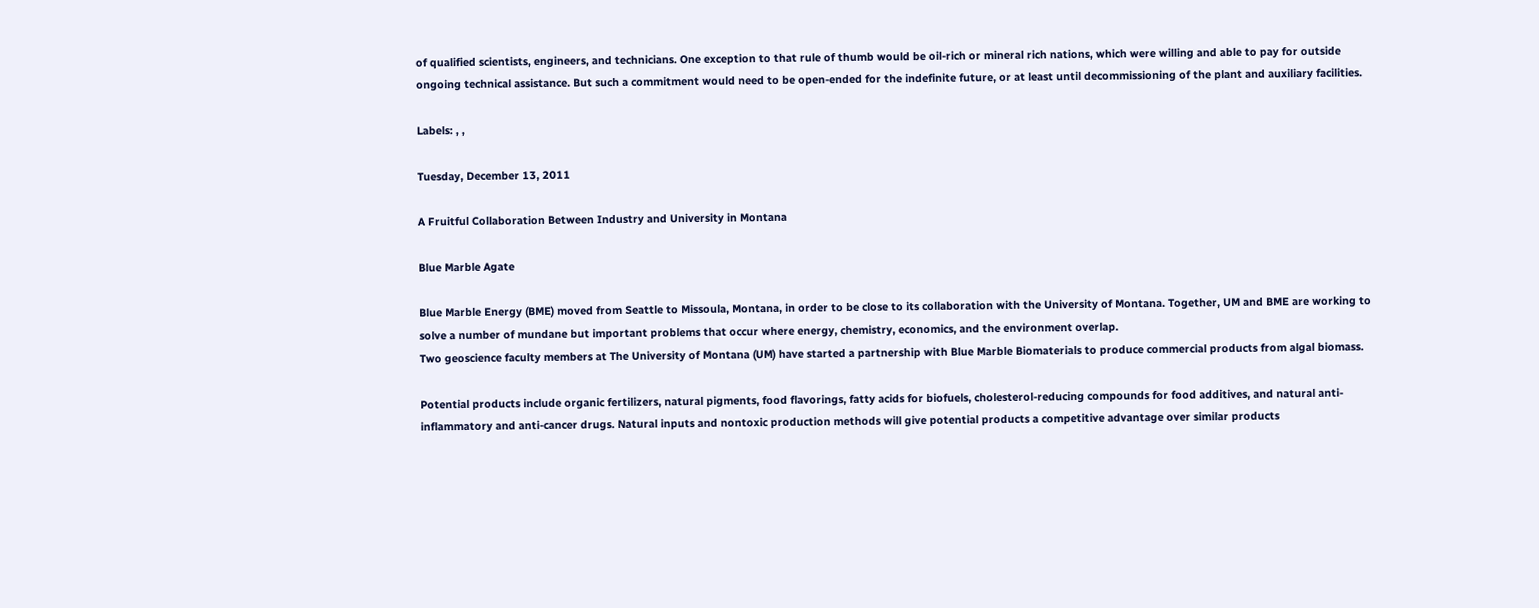of qualified scientists, engineers, and technicians. One exception to that rule of thumb would be oil-rich or mineral rich nations, which were willing and able to pay for outside ongoing technical assistance. But such a commitment would need to be open-ended for the indefinite future, or at least until decommissioning of the plant and auxiliary facilities.

Labels: , ,

Tuesday, December 13, 2011

A Fruitful Collaboration Between Industry and University in Montana

Blue Marble Agate

Blue Marble Energy (BME) moved from Seattle to Missoula, Montana, in order to be close to its collaboration with the University of Montana. Together, UM and BME are working to solve a number of mundane but important problems that occur where energy, chemistry, economics, and the environment overlap.
Two geoscience faculty members at The University of Montana (UM) have started a partnership with Blue Marble Biomaterials to produce commercial products from algal biomass.

Potential products include organic fertilizers, natural pigments, food flavorings, fatty acids for biofuels, cholesterol-reducing compounds for food additives, and natural anti-inflammatory and anti-cancer drugs. Natural inputs and nontoxic production methods will give potential products a competitive advantage over similar products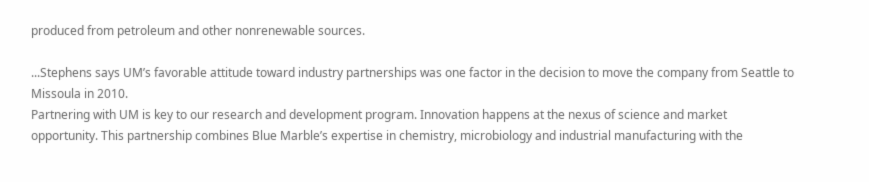produced from petroleum and other nonrenewable sources.

...Stephens says UM’s favorable attitude toward industry partnerships was one factor in the decision to move the company from Seattle to Missoula in 2010.
Partnering with UM is key to our research and development program. Innovation happens at the nexus of science and market opportunity. This partnership combines Blue Marble’s expertise in chemistry, microbiology and industrial manufacturing with the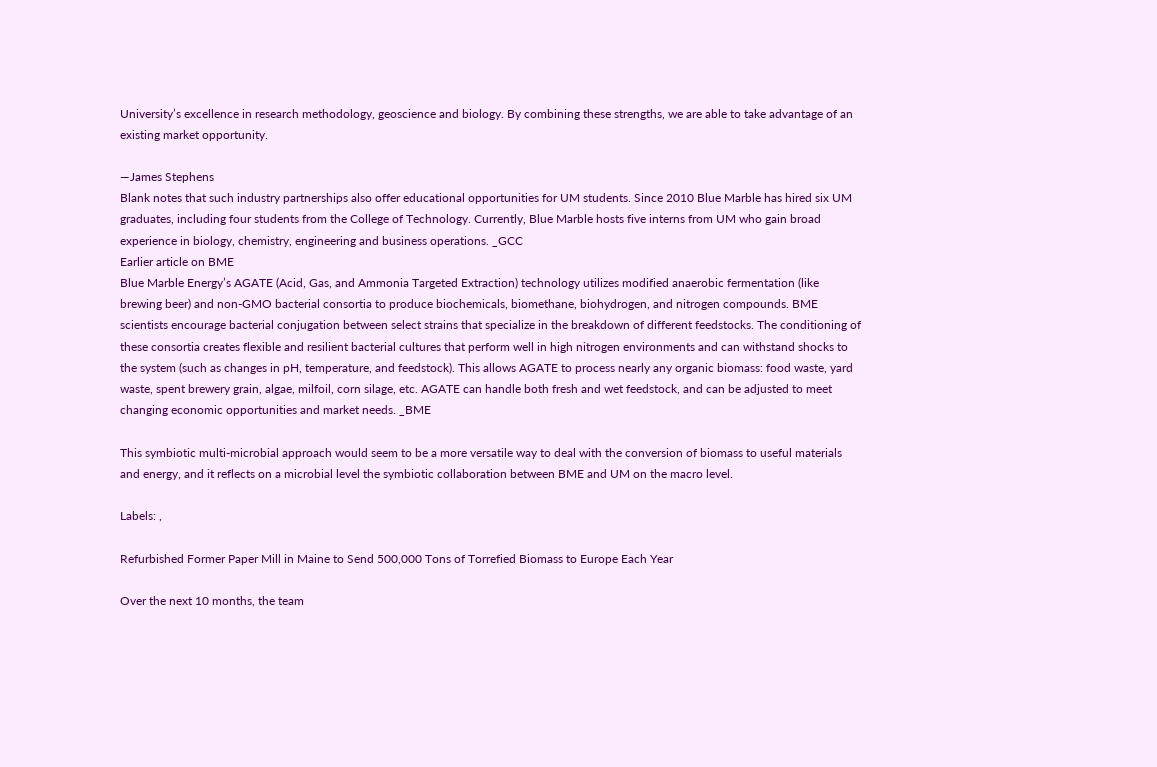University’s excellence in research methodology, geoscience and biology. By combining these strengths, we are able to take advantage of an existing market opportunity.

—James Stephens
Blank notes that such industry partnerships also offer educational opportunities for UM students. Since 2010 Blue Marble has hired six UM graduates, including four students from the College of Technology. Currently, Blue Marble hosts five interns from UM who gain broad experience in biology, chemistry, engineering and business operations. _GCC
Earlier article on BME
Blue Marble Energy’s AGATE (Acid, Gas, and Ammonia Targeted Extraction) technology utilizes modified anaerobic fermentation (like brewing beer) and non-GMO bacterial consortia to produce biochemicals, biomethane, biohydrogen, and nitrogen compounds. BME scientists encourage bacterial conjugation between select strains that specialize in the breakdown of different feedstocks. The conditioning of these consortia creates flexible and resilient bacterial cultures that perform well in high nitrogen environments and can withstand shocks to the system (such as changes in pH, temperature, and feedstock). This allows AGATE to process nearly any organic biomass: food waste, yard waste, spent brewery grain, algae, milfoil, corn silage, etc. AGATE can handle both fresh and wet feedstock, and can be adjusted to meet changing economic opportunities and market needs. _BME

This symbiotic multi-microbial approach would seem to be a more versatile way to deal with the conversion of biomass to useful materials and energy, and it reflects on a microbial level the symbiotic collaboration between BME and UM on the macro level.

Labels: ,

Refurbished Former Paper Mill in Maine to Send 500,000 Tons of Torrefied Biomass to Europe Each Year

Over the next 10 months, the team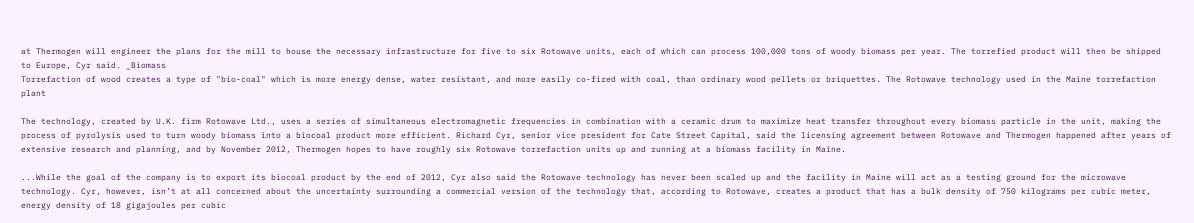at Thermogen will engineer the plans for the mill to house the necessary infrastructure for five to six Rotowave units, each of which can process 100,000 tons of woody biomass per year. The torrefied product will then be shipped to Europe, Cyr said. _Biomass
Torrefaction of wood creates a type of "bio-coal" which is more energy dense, water resistant, and more easily co-fired with coal, than ordinary wood pellets or briquettes. The Rotowave technology used in the Maine torrefaction plant

The technology, created by U.K. firm Rotowave Ltd., uses a series of simultaneous electromagnetic frequencies in combination with a ceramic drum to maximize heat transfer throughout every biomass particle in the unit, making the process of pyrolysis used to turn woody biomass into a biocoal product more efficient. Richard Cyr, senior vice president for Cate Street Capital, said the licensing agreement between Rotowave and Thermogen happened after years of extensive research and planning, and by November 2012, Thermogen hopes to have roughly six Rotowave torrefaction units up and running at a biomass facility in Maine.

...While the goal of the company is to export its biocoal product by the end of 2012, Cyr also said the Rotowave technology has never been scaled up and the facility in Maine will act as a testing ground for the microwave technology. Cyr, however, isn’t at all concerned about the uncertainty surrounding a commercial version of the technology that, according to Rotowave, creates a product that has a bulk density of 750 kilograms per cubic meter, energy density of 18 gigajoules per cubic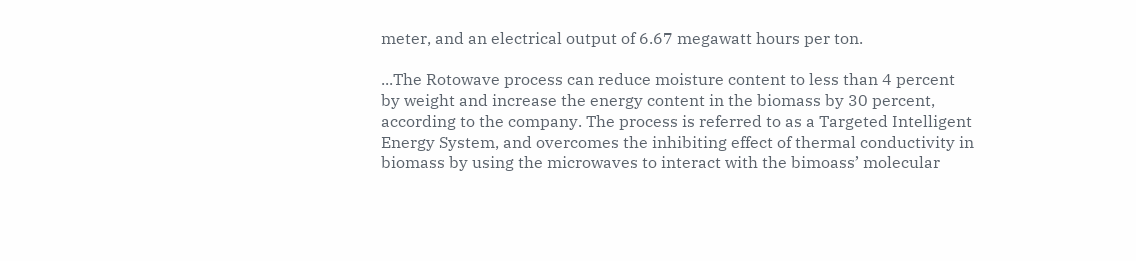meter, and an electrical output of 6.67 megawatt hours per ton.

...The Rotowave process can reduce moisture content to less than 4 percent by weight and increase the energy content in the biomass by 30 percent, according to the company. The process is referred to as a Targeted Intelligent Energy System, and overcomes the inhibiting effect of thermal conductivity in biomass by using the microwaves to interact with the bimoass’ molecular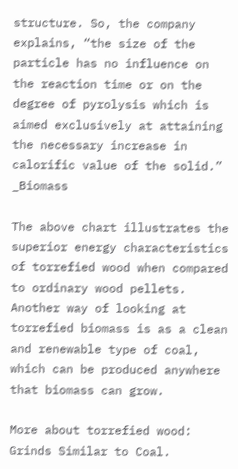structure. So, the company explains, “the size of the particle has no influence on the reaction time or on the degree of pyrolysis which is aimed exclusively at attaining the necessary increase in calorific value of the solid.” _Biomass

The above chart illustrates the superior energy characteristics of torrefied wood when compared to ordinary wood pellets. Another way of looking at torrefied biomass is as a clean and renewable type of coal, which can be produced anywhere that biomass can grow.

More about torrefied wood:
Grinds Similar to Coal.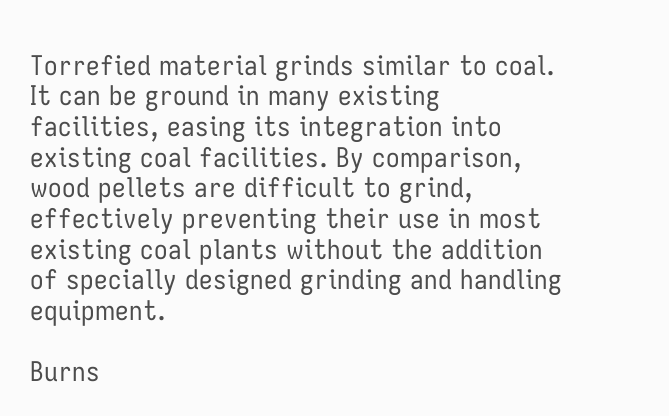Torrefied material grinds similar to coal. It can be ground in many existing facilities, easing its integration into existing coal facilities. By comparison, wood pellets are difficult to grind, effectively preventing their use in most existing coal plants without the addition of specially designed grinding and handling equipment.

Burns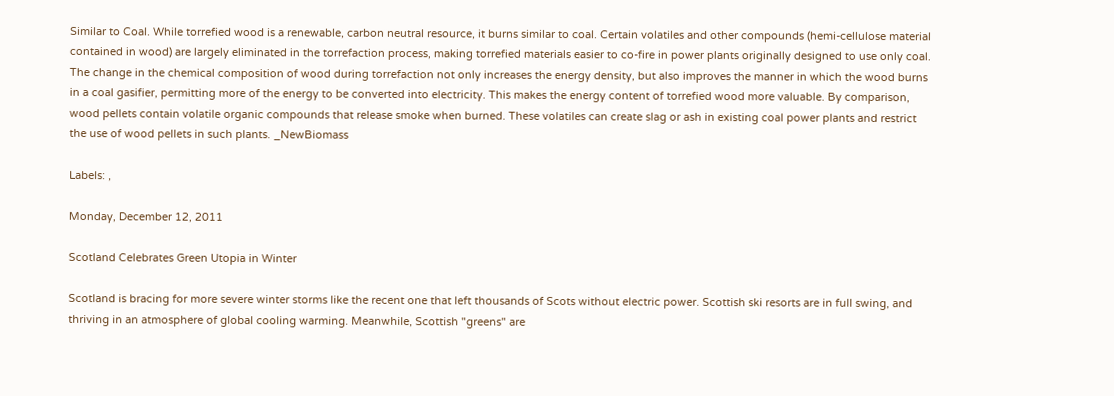Similar to Coal. While torrefied wood is a renewable, carbon neutral resource, it burns similar to coal. Certain volatiles and other compounds (hemi-cellulose material contained in wood) are largely eliminated in the torrefaction process, making torrefied materials easier to co-fire in power plants originally designed to use only coal. The change in the chemical composition of wood during torrefaction not only increases the energy density, but also improves the manner in which the wood burns in a coal gasifier, permitting more of the energy to be converted into electricity. This makes the energy content of torrefied wood more valuable. By comparison, wood pellets contain volatile organic compounds that release smoke when burned. These volatiles can create slag or ash in existing coal power plants and restrict the use of wood pellets in such plants. _NewBiomass

Labels: ,

Monday, December 12, 2011

Scotland Celebrates Green Utopia in Winter

Scotland is bracing for more severe winter storms like the recent one that left thousands of Scots without electric power. Scottish ski resorts are in full swing, and thriving in an atmosphere of global cooling warming. Meanwhile, Scottish "greens" are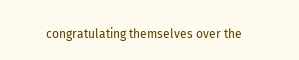congratulating themselves over the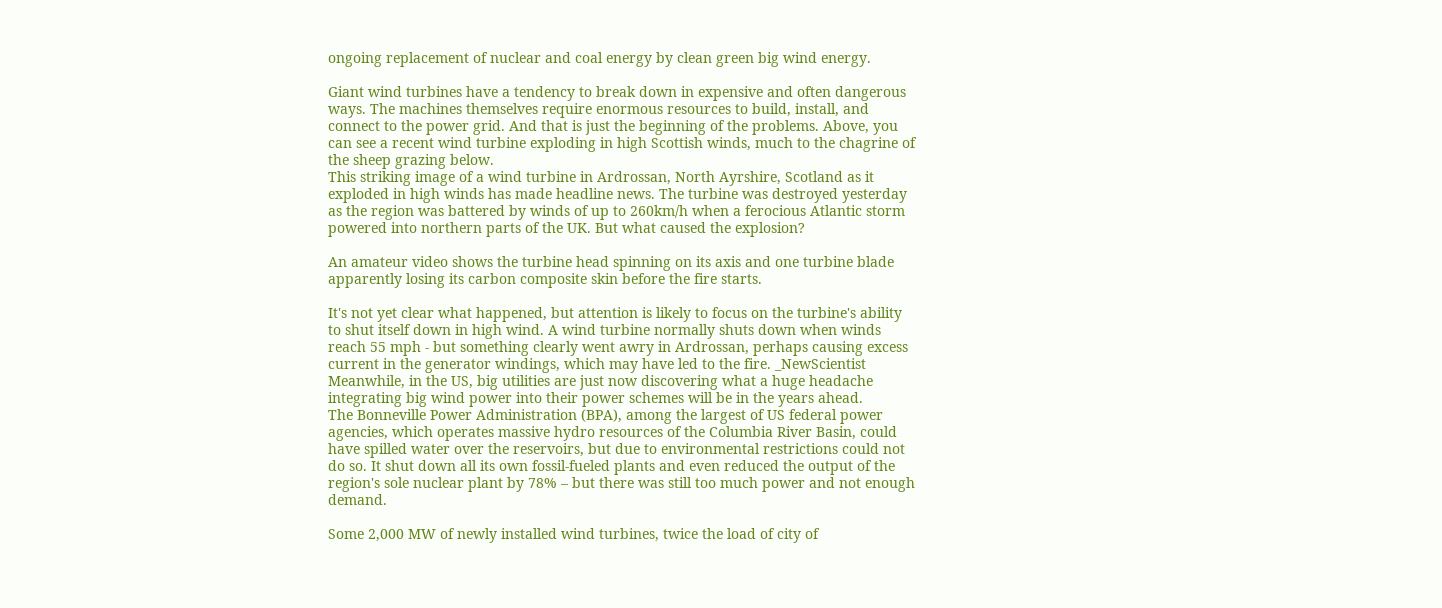ongoing replacement of nuclear and coal energy by clean green big wind energy.

Giant wind turbines have a tendency to break down in expensive and often dangerous ways. The machines themselves require enormous resources to build, install, and connect to the power grid. And that is just the beginning of the problems. Above, you can see a recent wind turbine exploding in high Scottish winds, much to the chagrine of the sheep grazing below.
This striking image of a wind turbine in Ardrossan, North Ayrshire, Scotland as it exploded in high winds has made headline news. The turbine was destroyed yesterday as the region was battered by winds of up to 260km/h when a ferocious Atlantic storm powered into northern parts of the UK. But what caused the explosion?

An amateur video shows the turbine head spinning on its axis and one turbine blade apparently losing its carbon composite skin before the fire starts.

It's not yet clear what happened, but attention is likely to focus on the turbine's ability to shut itself down in high wind. A wind turbine normally shuts down when winds reach 55 mph - but something clearly went awry in Ardrossan, perhaps causing excess current in the generator windings, which may have led to the fire. _NewScientist
Meanwhile, in the US, big utilities are just now discovering what a huge headache integrating big wind power into their power schemes will be in the years ahead.
The Bonneville Power Administration (BPA), among the largest of US federal power agencies, which operates massive hydro resources of the Columbia River Basin, could have spilled water over the reservoirs, but due to environmental restrictions could not do so. It shut down all its own fossil-fueled plants and even reduced the output of the region's sole nuclear plant by 78% – but there was still too much power and not enough demand.

Some 2,000 MW of newly installed wind turbines, twice the load of city of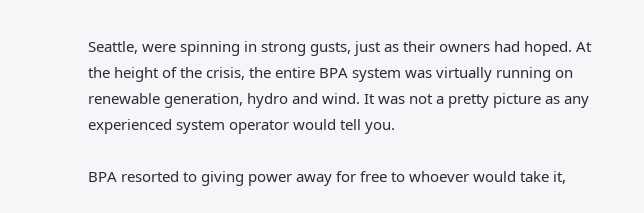Seattle, were spinning in strong gusts, just as their owners had hoped. At the height of the crisis, the entire BPA system was virtually running on renewable generation, hydro and wind. It was not a pretty picture as any experienced system operator would tell you.

BPA resorted to giving power away for free to whoever would take it,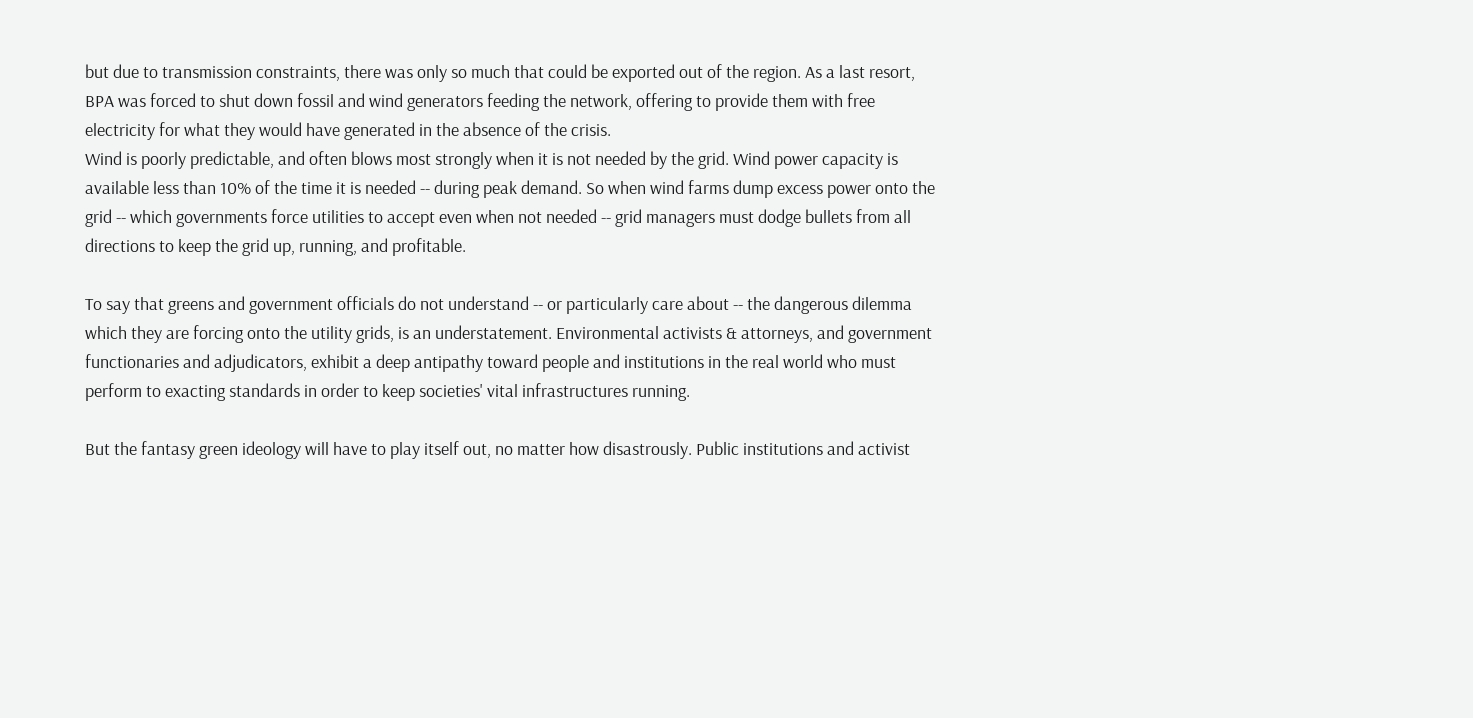but due to transmission constraints, there was only so much that could be exported out of the region. As a last resort, BPA was forced to shut down fossil and wind generators feeding the network, offering to provide them with free electricity for what they would have generated in the absence of the crisis.
Wind is poorly predictable, and often blows most strongly when it is not needed by the grid. Wind power capacity is available less than 10% of the time it is needed -- during peak demand. So when wind farms dump excess power onto the grid -- which governments force utilities to accept even when not needed -- grid managers must dodge bullets from all directions to keep the grid up, running, and profitable.

To say that greens and government officials do not understand -- or particularly care about -- the dangerous dilemma which they are forcing onto the utility grids, is an understatement. Environmental activists & attorneys, and government functionaries and adjudicators, exhibit a deep antipathy toward people and institutions in the real world who must perform to exacting standards in order to keep societies' vital infrastructures running.

But the fantasy green ideology will have to play itself out, no matter how disastrously. Public institutions and activist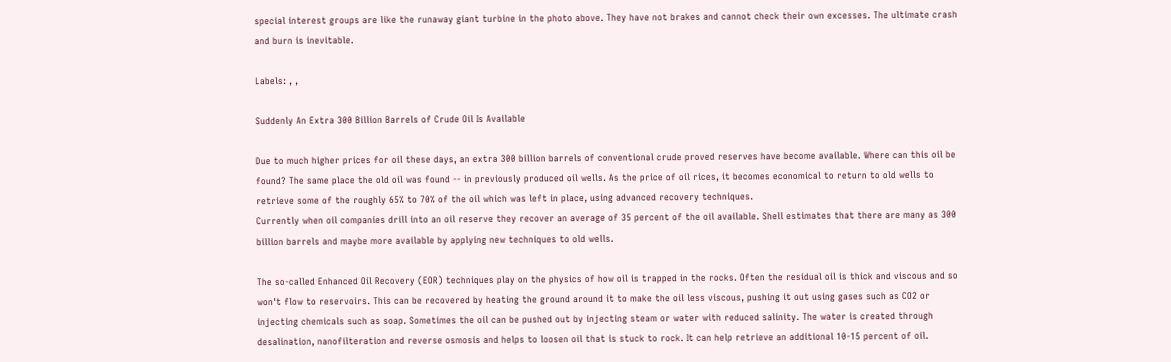special interest groups are like the runaway giant turbine in the photo above. They have not brakes and cannot check their own excesses. The ultimate crash and burn is inevitable.

Labels: , ,

Suddenly An Extra 300 Billion Barrels of Crude Oil Is Available

Due to much higher prices for oil these days, an extra 300 billion barrels of conventional crude proved reserves have become available. Where can this oil be found? The same place the old oil was found -- in previously produced oil wells. As the price of oil rices, it becomes economical to return to old wells to retrieve some of the roughly 65% to 70% of the oil which was left in place, using advanced recovery techniques.
Currently when oil companies drill into an oil reserve they recover an average of 35 percent of the oil available. Shell estimates that there are many as 300 billion barrels and maybe more available by applying new techniques to old wells.

The so-called Enhanced Oil Recovery (EOR) techniques play on the physics of how oil is trapped in the rocks. Often the residual oil is thick and viscous and so won't flow to reservoirs. This can be recovered by heating the ground around it to make the oil less viscous, pushing it out using gases such as CO2 or injecting chemicals such as soap. Sometimes the oil can be pushed out by injecting steam or water with reduced salinity. The water is created through desalination, nanofilteration and reverse osmosis and helps to loosen oil that is stuck to rock. It can help retrieve an additional 10-15 percent of oil.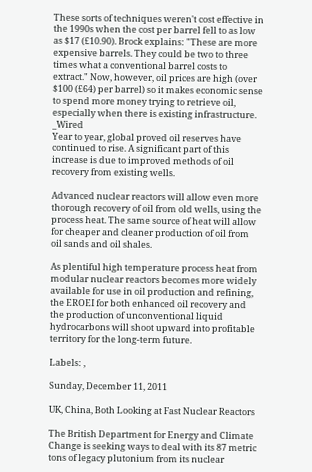These sorts of techniques weren't cost effective in the 1990s when the cost per barrel fell to as low as $17 (£10.90). Brock explains: "These are more expensive barrels. They could be two to three times what a conventional barrel costs to extract." Now, however, oil prices are high (over $100 (£64) per barrel) so it makes economic sense to spend more money trying to retrieve oil, especially when there is existing infrastructure. _Wired
Year to year, global proved oil reserves have continued to rise. A significant part of this increase is due to improved methods of oil recovery from existing wells.

Advanced nuclear reactors will allow even more thorough recovery of oil from old wells, using the process heat. The same source of heat will allow for cheaper and cleaner production of oil from oil sands and oil shales.

As plentiful high temperature process heat from modular nuclear reactors becomes more widely available for use in oil production and refining, the EROEI for both enhanced oil recovery and the production of unconventional liquid hydrocarbons will shoot upward into profitable territory for the long-term future.

Labels: ,

Sunday, December 11, 2011

UK, China, Both Looking at Fast Nuclear Reactors

The British Department for Energy and Climate Change is seeking ways to deal with its 87 metric tons of legacy plutonium from its nuclear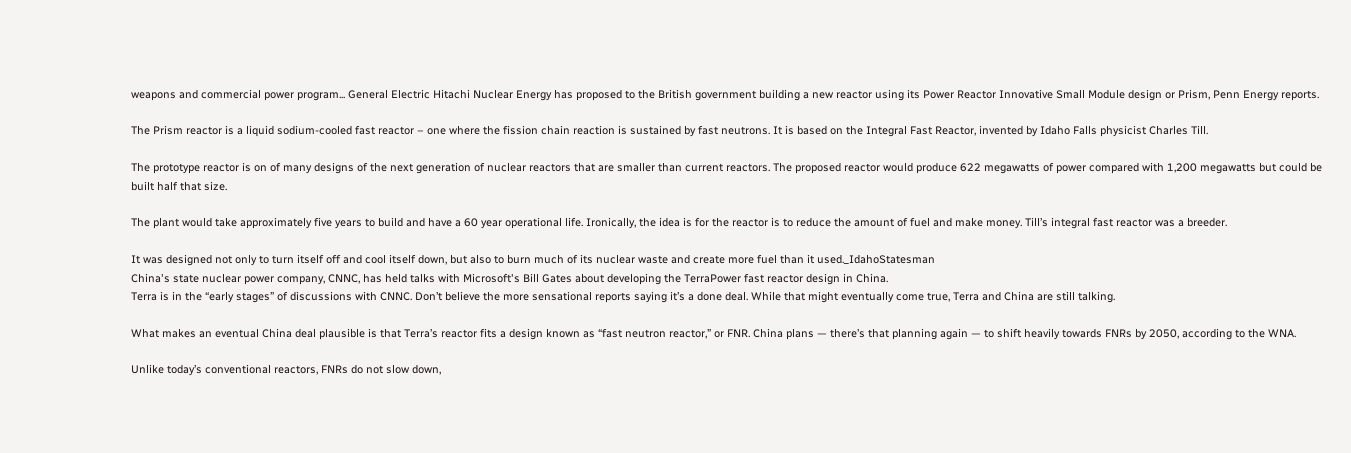weapons and commercial power program... General Electric Hitachi Nuclear Energy has proposed to the British government building a new reactor using its Power Reactor Innovative Small Module design or Prism, Penn Energy reports.

The Prism reactor is a liquid sodium-cooled fast reactor – one where the fission chain reaction is sustained by fast neutrons. It is based on the Integral Fast Reactor, invented by Idaho Falls physicist Charles Till.

The prototype reactor is on of many designs of the next generation of nuclear reactors that are smaller than current reactors. The proposed reactor would produce 622 megawatts of power compared with 1,200 megawatts but could be built half that size.

The plant would take approximately five years to build and have a 60 year operational life. Ironically, the idea is for the reactor is to reduce the amount of fuel and make money. Till’s integral fast reactor was a breeder.

It was designed not only to turn itself off and cool itself down, but also to burn much of its nuclear waste and create more fuel than it used._IdahoStatesman
China's state nuclear power company, CNNC, has held talks with Microsoft's Bill Gates about developing the TerraPower fast reactor design in China.
Terra is in the “early stages” of discussions with CNNC. Don’t believe the more sensational reports saying it’s a done deal. While that might eventually come true, Terra and China are still talking.

What makes an eventual China deal plausible is that Terra’s reactor fits a design known as “fast neutron reactor,” or FNR. China plans — there’s that planning again — to shift heavily towards FNRs by 2050, according to the WNA.

Unlike today’s conventional reactors, FNRs do not slow down,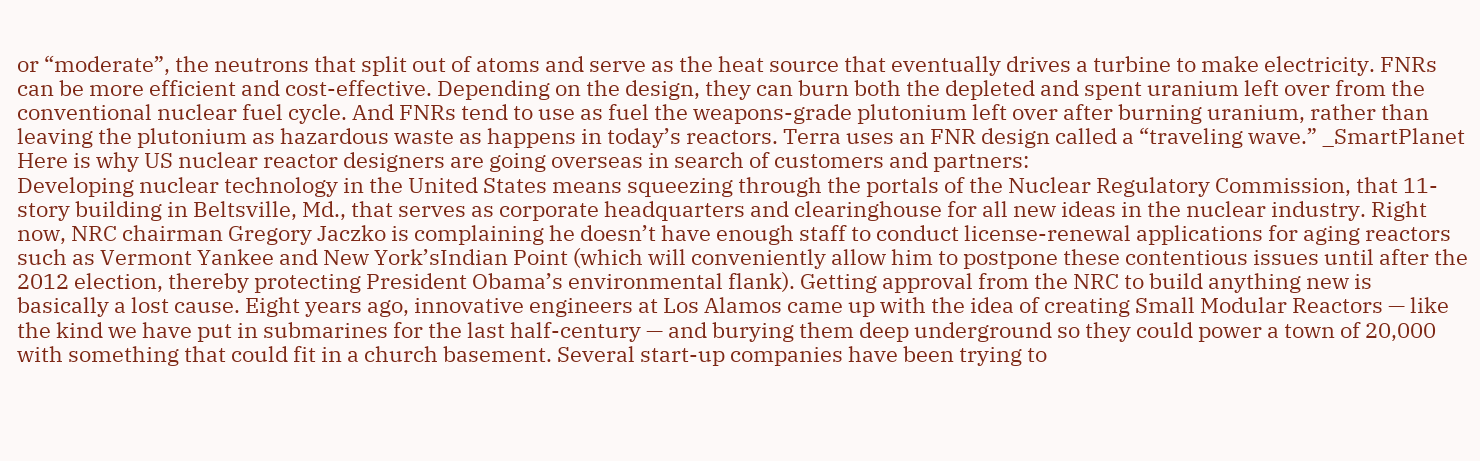or “moderate”, the neutrons that split out of atoms and serve as the heat source that eventually drives a turbine to make electricity. FNRs can be more efficient and cost-effective. Depending on the design, they can burn both the depleted and spent uranium left over from the conventional nuclear fuel cycle. And FNRs tend to use as fuel the weapons-grade plutonium left over after burning uranium, rather than leaving the plutonium as hazardous waste as happens in today’s reactors. Terra uses an FNR design called a “traveling wave.” _SmartPlanet
Here is why US nuclear reactor designers are going overseas in search of customers and partners:
Developing nuclear technology in the United States means squeezing through the portals of the Nuclear Regulatory Commission, that 11-story building in Beltsville, Md., that serves as corporate headquarters and clearinghouse for all new ideas in the nuclear industry. Right now, NRC chairman Gregory Jaczko is complaining he doesn’t have enough staff to conduct license-renewal applications for aging reactors such as Vermont Yankee and New York’sIndian Point (which will conveniently allow him to postpone these contentious issues until after the 2012 election, thereby protecting President Obama’s environmental flank). Getting approval from the NRC to build anything new is basically a lost cause. Eight years ago, innovative engineers at Los Alamos came up with the idea of creating Small Modular Reactors — like the kind we have put in submarines for the last half-century — and burying them deep underground so they could power a town of 20,000 with something that could fit in a church basement. Several start-up companies have been trying to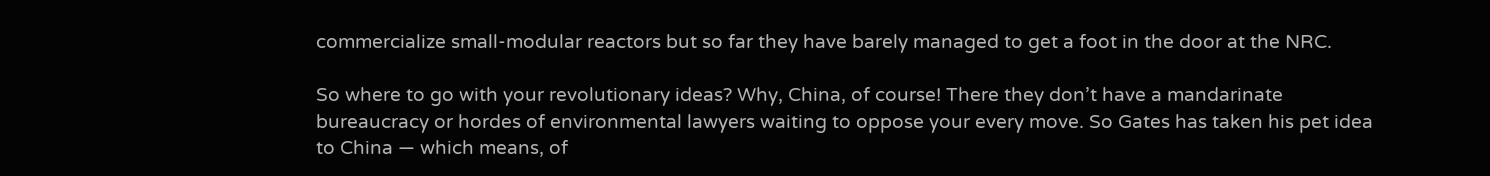commercialize small-modular reactors but so far they have barely managed to get a foot in the door at the NRC.

So where to go with your revolutionary ideas? Why, China, of course! There they don’t have a mandarinate bureaucracy or hordes of environmental lawyers waiting to oppose your every move. So Gates has taken his pet idea to China — which means, of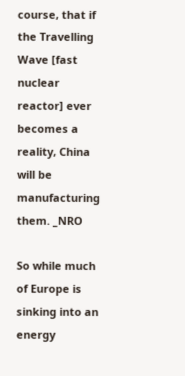course, that if the Travelling Wave [fast nuclear reactor] ever becomes a reality, China will be manufacturing them. _NRO

So while much of Europe is sinking into an energy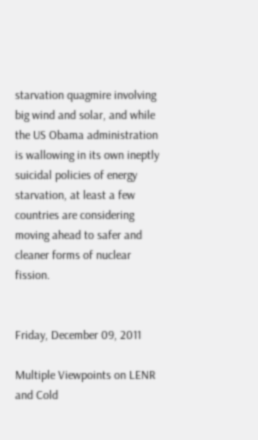starvation quagmire involving big wind and solar, and while the US Obama administration is wallowing in its own ineptly suicidal policies of energy starvation, at least a few countries are considering moving ahead to safer and cleaner forms of nuclear fission.


Friday, December 09, 2011

Multiple Viewpoints on LENR and Cold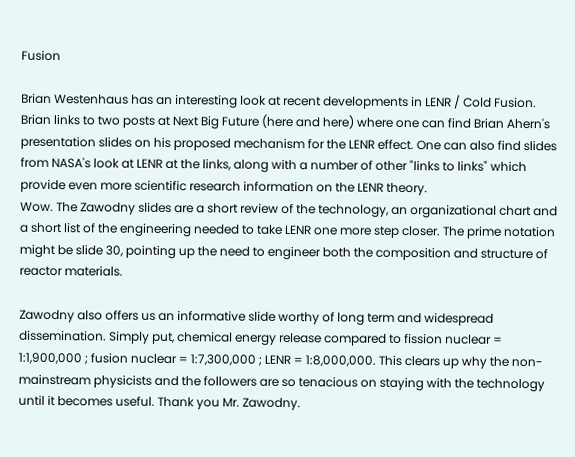Fusion

Brian Westenhaus has an interesting look at recent developments in LENR / Cold Fusion. Brian links to two posts at Next Big Future (here and here) where one can find Brian Ahern's presentation slides on his proposed mechanism for the LENR effect. One can also find slides from NASA's look at LENR at the links, along with a number of other "links to links" which provide even more scientific research information on the LENR theory.
Wow. The Zawodny slides are a short review of the technology, an organizational chart and a short list of the engineering needed to take LENR one more step closer. The prime notation might be slide 30, pointing up the need to engineer both the composition and structure of reactor materials.

Zawodny also offers us an informative slide worthy of long term and widespread dissemination. Simply put, chemical energy release compared to fission nuclear = 1:1,900,000 ; fusion nuclear = 1:7,300,000 ; LENR = 1:8,000,000. This clears up why the non-mainstream physicists and the followers are so tenacious on staying with the technology until it becomes useful. Thank you Mr. Zawodny.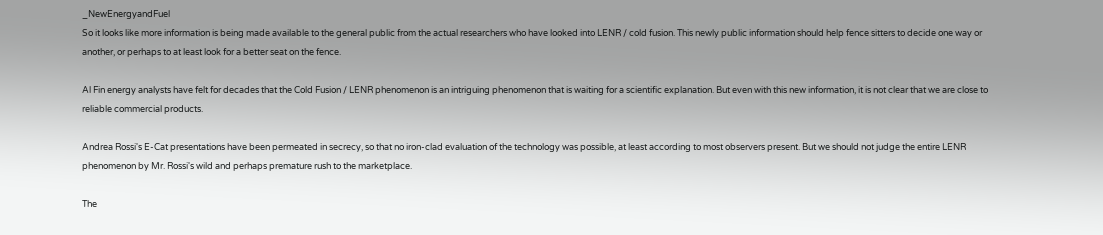_NewEnergyandFuel
So it looks like more information is being made available to the general public from the actual researchers who have looked into LENR / cold fusion. This newly public information should help fence sitters to decide one way or another, or perhaps to at least look for a better seat on the fence.

Al Fin energy analysts have felt for decades that the Cold Fusion / LENR phenomenon is an intriguing phenomenon that is waiting for a scientific explanation. But even with this new information, it is not clear that we are close to reliable commercial products.

Andrea Rossi's E-Cat presentations have been permeated in secrecy, so that no iron-clad evaluation of the technology was possible, at least according to most observers present. But we should not judge the entire LENR phenomenon by Mr. Rossi's wild and perhaps premature rush to the marketplace.

The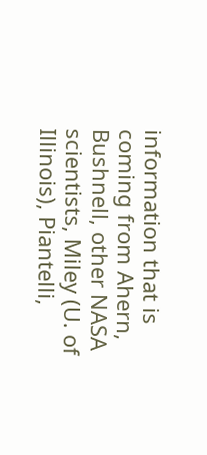information that is coming from Ahern, Bushnell, other NASA scientists, Miley (U. of Illinois), Piantelli,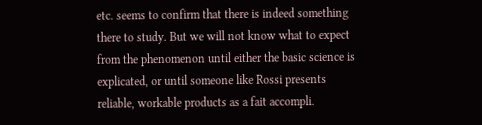etc. seems to confirm that there is indeed something there to study. But we will not know what to expect from the phenomenon until either the basic science is explicated, or until someone like Rossi presents reliable, workable products as a fait accompli.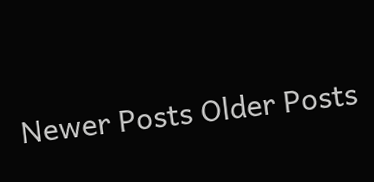Newer Posts Older Posts